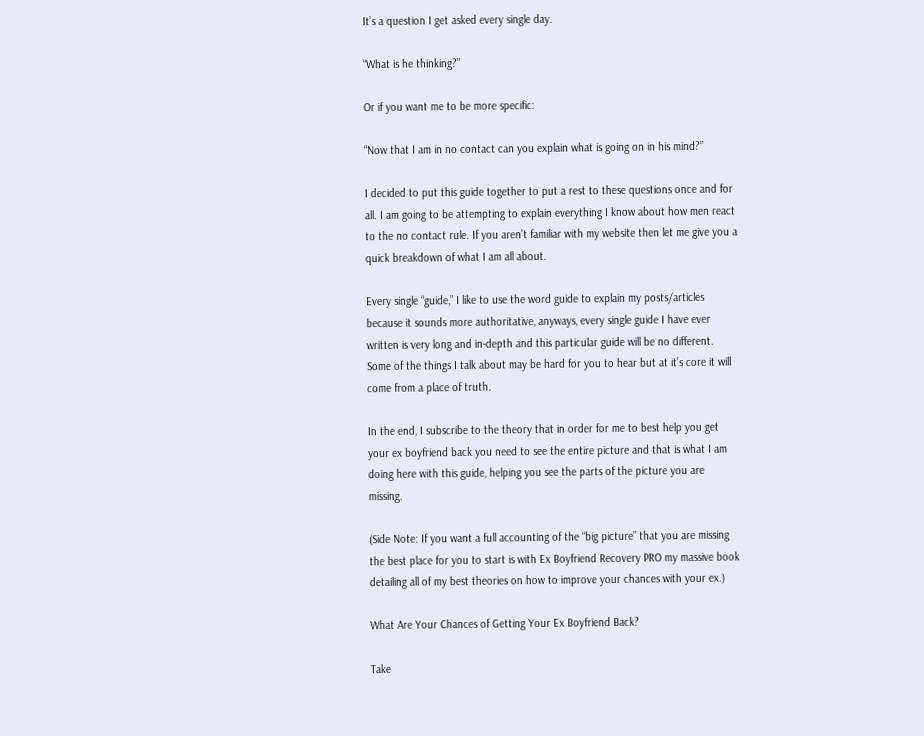It’s a question I get asked every single day.

“What is he thinking?”

Or if you want me to be more specific:

“Now that I am in no contact can you explain what is going on in his mind?”

I decided to put this guide together to put a rest to these questions once and for all. I am going to be attempting to explain everything I know about how men react to the no contact rule. If you aren’t familiar with my website then let me give you a quick breakdown of what I am all about.

Every single “guide,” I like to use the word guide to explain my posts/articles because it sounds more authoritative, anyways, every single guide I have ever written is very long and in-depth and this particular guide will be no different. Some of the things I talk about may be hard for you to hear but at it’s core it will come from a place of truth.

In the end, I subscribe to the theory that in order for me to best help you get your ex boyfriend back you need to see the entire picture and that is what I am doing here with this guide, helping you see the parts of the picture you are missing.

(Side Note: If you want a full accounting of the “big picture” that you are missing the best place for you to start is with Ex Boyfriend Recovery PRO my massive book detailing all of my best theories on how to improve your chances with your ex.)

What Are Your Chances of Getting Your Ex Boyfriend Back?

Take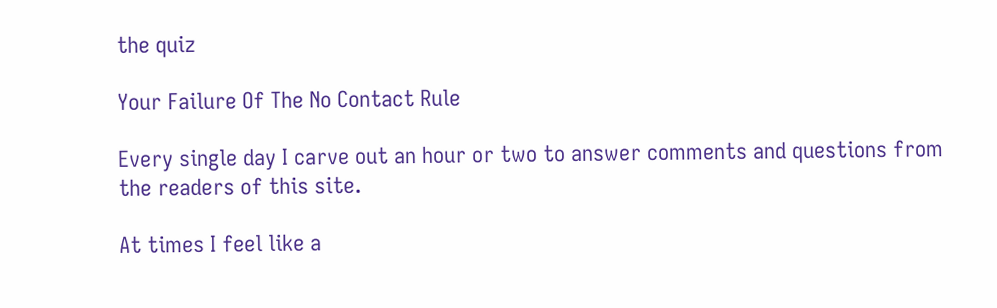the quiz

Your Failure Of The No Contact Rule

Every single day I carve out an hour or two to answer comments and questions from the readers of this site.

At times I feel like a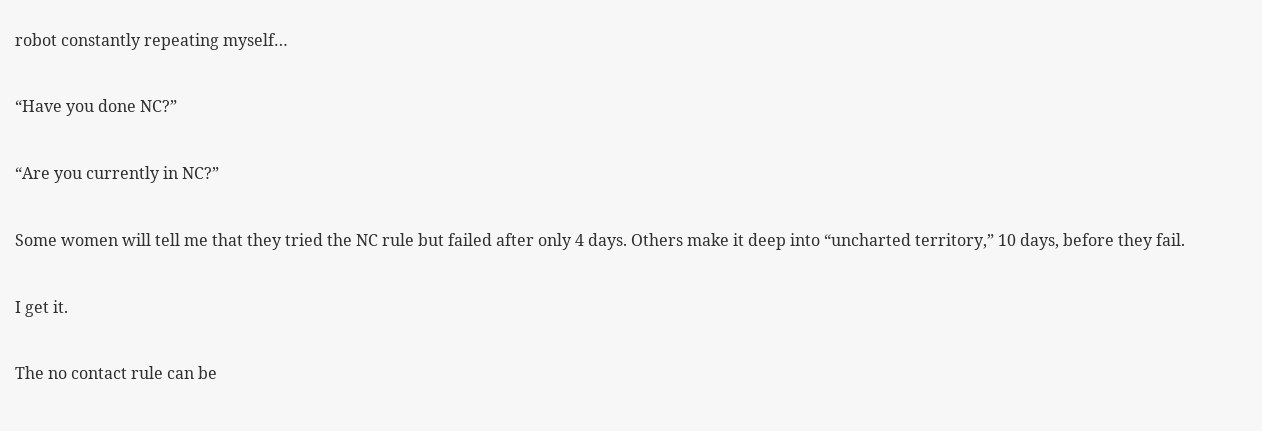robot constantly repeating myself…

“Have you done NC?”

“Are you currently in NC?”

Some women will tell me that they tried the NC rule but failed after only 4 days. Others make it deep into “uncharted territory,” 10 days, before they fail.

I get it.

The no contact rule can be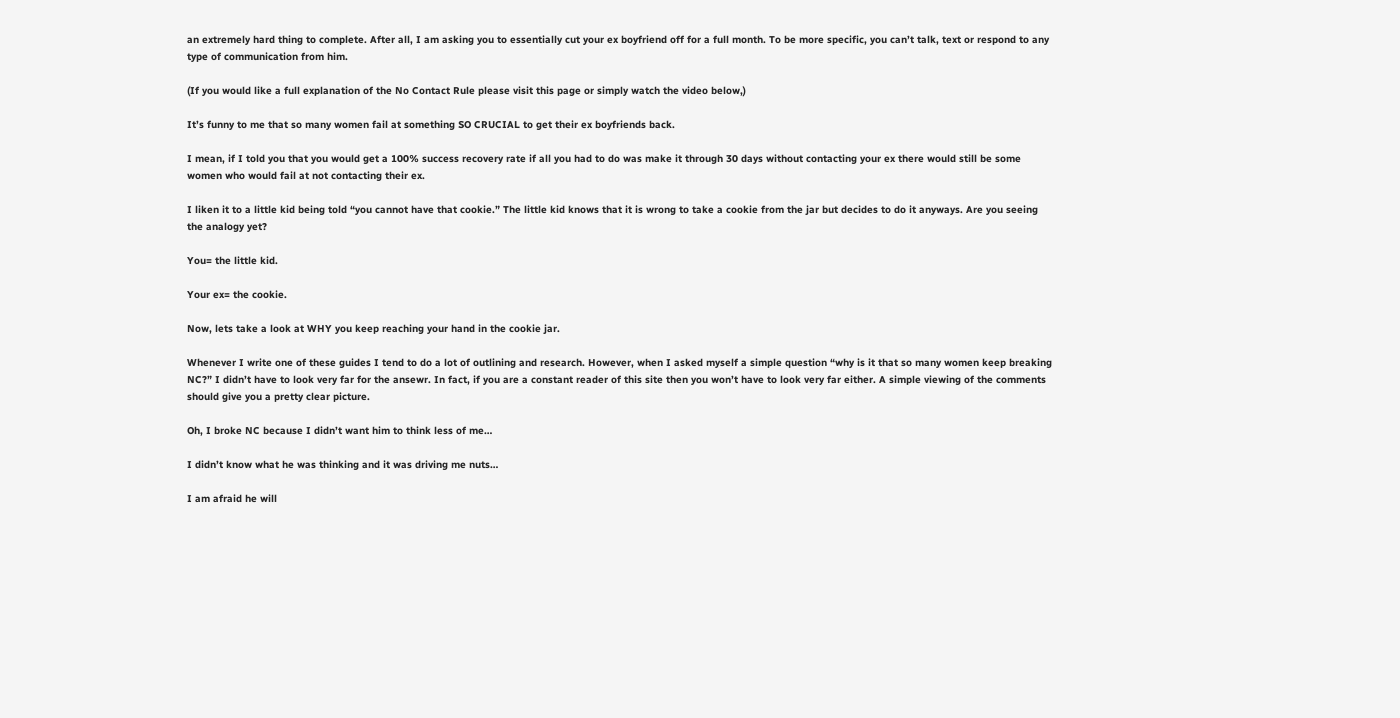an extremely hard thing to complete. After all, I am asking you to essentially cut your ex boyfriend off for a full month. To be more specific, you can’t talk, text or respond to any type of communication from him.

(If you would like a full explanation of the No Contact Rule please visit this page or simply watch the video below,)

It’s funny to me that so many women fail at something SO CRUCIAL to get their ex boyfriends back.

I mean, if I told you that you would get a 100% success recovery rate if all you had to do was make it through 30 days without contacting your ex there would still be some women who would fail at not contacting their ex.

I liken it to a little kid being told “you cannot have that cookie.” The little kid knows that it is wrong to take a cookie from the jar but decides to do it anyways. Are you seeing the analogy yet?

You= the little kid.

Your ex= the cookie.

Now, lets take a look at WHY you keep reaching your hand in the cookie jar.

Whenever I write one of these guides I tend to do a lot of outlining and research. However, when I asked myself a simple question “why is it that so many women keep breaking NC?” I didn’t have to look very far for the ansewr. In fact, if you are a constant reader of this site then you won’t have to look very far either. A simple viewing of the comments should give you a pretty clear picture.

Oh, I broke NC because I didn’t want him to think less of me…

I didn’t know what he was thinking and it was driving me nuts…

I am afraid he will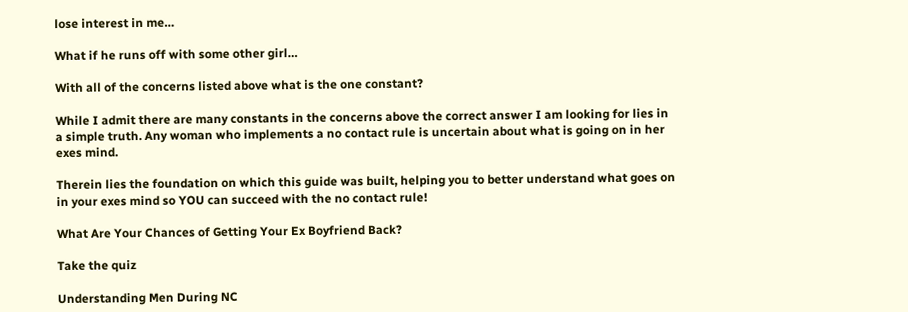lose interest in me…

What if he runs off with some other girl…

With all of the concerns listed above what is the one constant?

While I admit there are many constants in the concerns above the correct answer I am looking for lies in a simple truth. Any woman who implements a no contact rule is uncertain about what is going on in her exes mind.

Therein lies the foundation on which this guide was built, helping you to better understand what goes on in your exes mind so YOU can succeed with the no contact rule!

What Are Your Chances of Getting Your Ex Boyfriend Back?

Take the quiz

Understanding Men During NC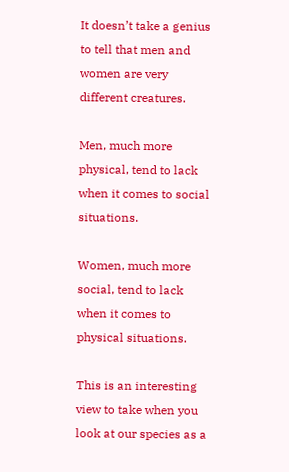It doesn’t take a genius to tell that men and women are very different creatures.

Men, much more physical, tend to lack when it comes to social situations.

Women, much more social, tend to lack when it comes to physical situations.

This is an interesting view to take when you look at our species as a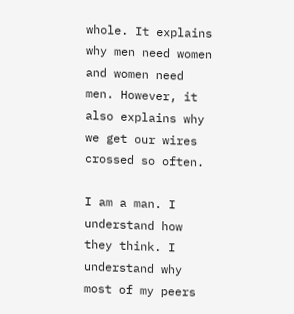whole. It explains why men need women and women need men. However, it also explains why we get our wires crossed so often.

I am a man. I understand how they think. I understand why most of my peers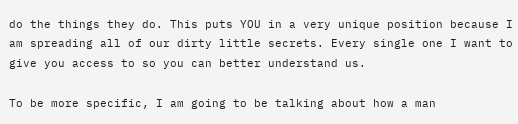do the things they do. This puts YOU in a very unique position because I am spreading all of our dirty little secrets. Every single one I want to give you access to so you can better understand us.

To be more specific, I am going to be talking about how a man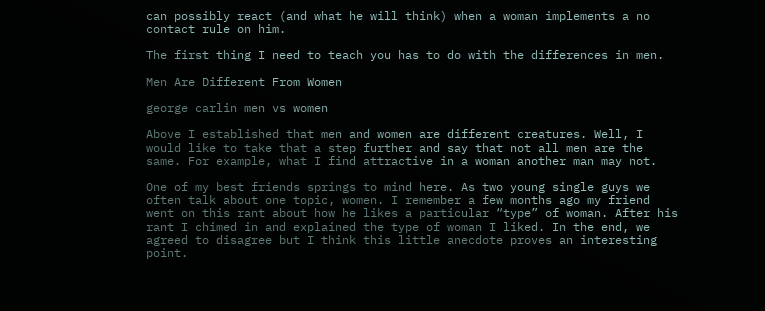can possibly react (and what he will think) when a woman implements a no contact rule on him.

The first thing I need to teach you has to do with the differences in men.

Men Are Different From Women

george carlin men vs women

Above I established that men and women are different creatures. Well, I would like to take that a step further and say that not all men are the same. For example, what I find attractive in a woman another man may not.

One of my best friends springs to mind here. As two young single guys we often talk about one topic, women. I remember a few months ago my friend went on this rant about how he likes a particular “type” of woman. After his rant I chimed in and explained the type of woman I liked. In the end, we agreed to disagree but I think this little anecdote proves an interesting point.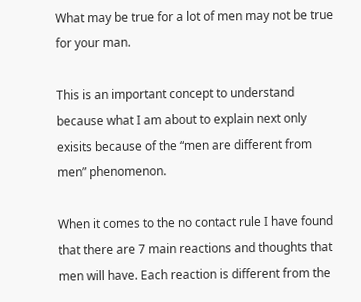What may be true for a lot of men may not be true for your man.

This is an important concept to understand because what I am about to explain next only exisits because of the “men are different from men” phenomenon.

When it comes to the no contact rule I have found that there are 7 main reactions and thoughts that men will have. Each reaction is different from the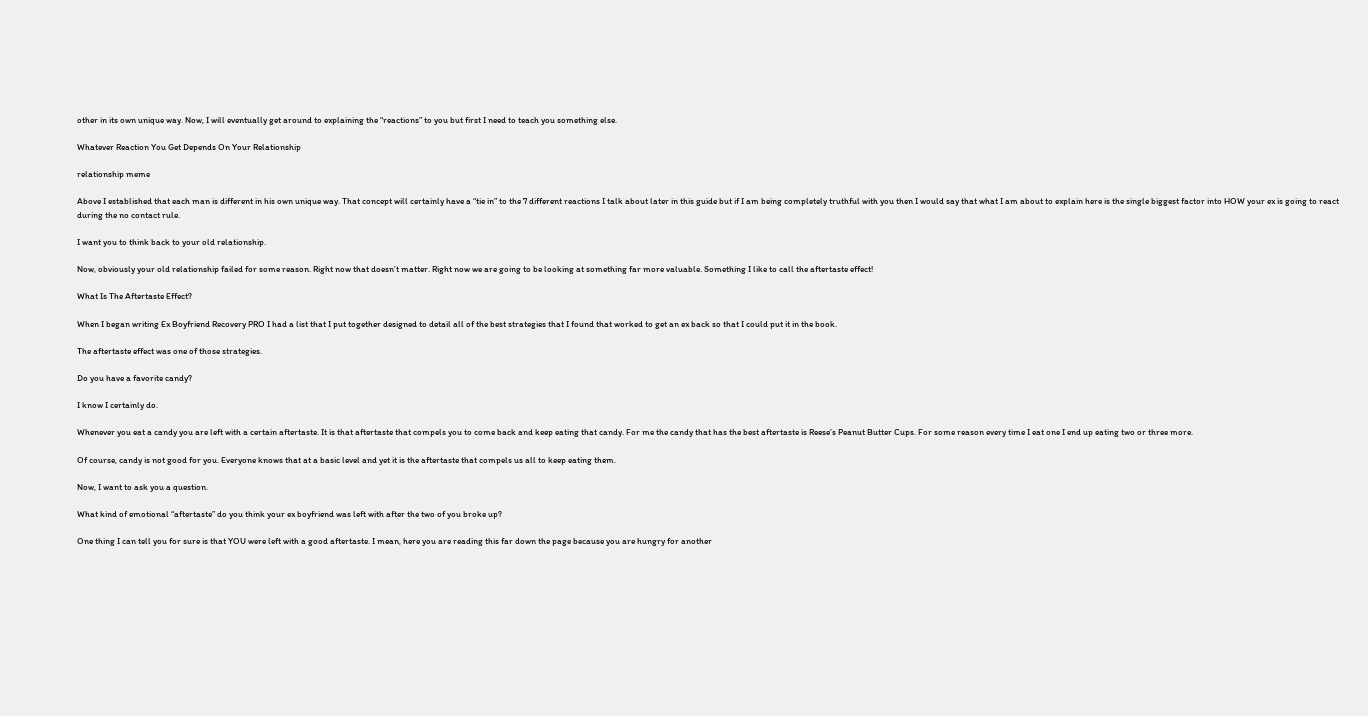other in its own unique way. Now, I will eventually get around to explaining the “reactions” to you but first I need to teach you something else.

Whatever Reaction You Get Depends On Your Relationship

relationship meme

Above I established that each man is different in his own unique way. That concept will certainly have a “tie in” to the 7 different reactions I talk about later in this guide but if I am being completely truthful with you then I would say that what I am about to explain here is the single biggest factor into HOW your ex is going to react during the no contact rule.

I want you to think back to your old relationship.

Now, obviously your old relationship failed for some reason. Right now that doesn’t matter. Right now we are going to be looking at something far more valuable. Something I like to call the aftertaste effect!

What Is The Aftertaste Effect?

When I began writing Ex Boyfriend Recovery PRO I had a list that I put together designed to detail all of the best strategies that I found that worked to get an ex back so that I could put it in the book.

The aftertaste effect was one of those strategies.

Do you have a favorite candy?

I know I certainly do.

Whenever you eat a candy you are left with a certain aftertaste. It is that aftertaste that compels you to come back and keep eating that candy. For me the candy that has the best aftertaste is Reese’s Peanut Butter Cups. For some reason every time I eat one I end up eating two or three more.

Of course, candy is not good for you. Everyone knows that at a basic level and yet it is the aftertaste that compels us all to keep eating them.

Now, I want to ask you a question.

What kind of emotional “aftertaste” do you think your ex boyfriend was left with after the two of you broke up?

One thing I can tell you for sure is that YOU were left with a good aftertaste. I mean, here you are reading this far down the page because you are hungry for another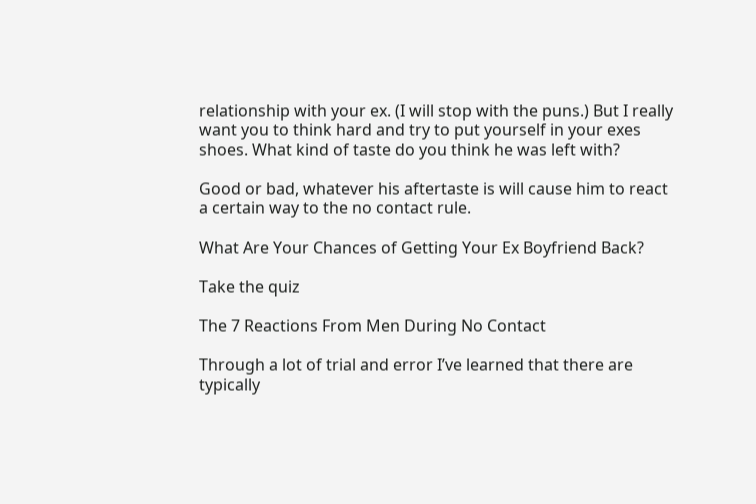relationship with your ex. (I will stop with the puns.) But I really want you to think hard and try to put yourself in your exes shoes. What kind of taste do you think he was left with?

Good or bad, whatever his aftertaste is will cause him to react a certain way to the no contact rule.

What Are Your Chances of Getting Your Ex Boyfriend Back?

Take the quiz

The 7 Reactions From Men During No Contact

Through a lot of trial and error I’ve learned that there are typically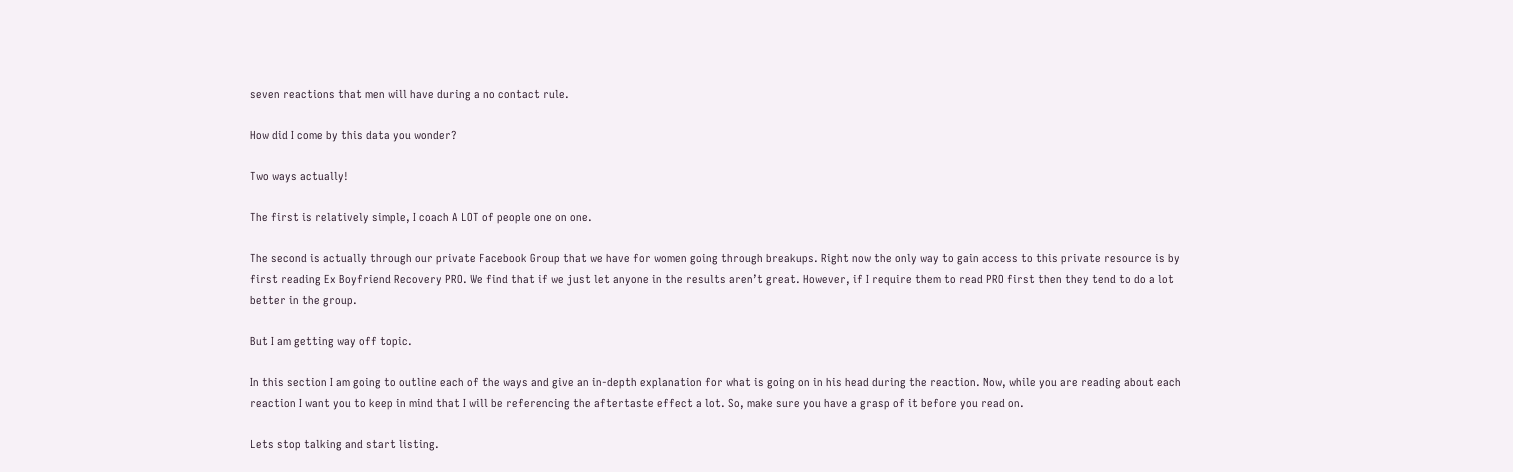seven reactions that men will have during a no contact rule.

How did I come by this data you wonder?

Two ways actually!

The first is relatively simple, I coach A LOT of people one on one.

The second is actually through our private Facebook Group that we have for women going through breakups. Right now the only way to gain access to this private resource is by first reading Ex Boyfriend Recovery PRO. We find that if we just let anyone in the results aren’t great. However, if I require them to read PRO first then they tend to do a lot better in the group.

But I am getting way off topic.

In this section I am going to outline each of the ways and give an in-depth explanation for what is going on in his head during the reaction. Now, while you are reading about each reaction I want you to keep in mind that I will be referencing the aftertaste effect a lot. So, make sure you have a grasp of it before you read on.

Lets stop talking and start listing.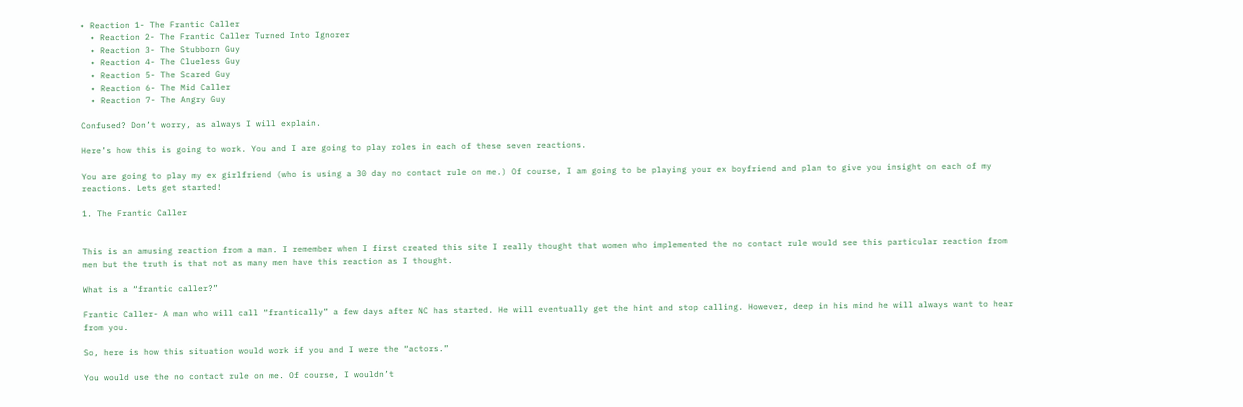• Reaction 1- The Frantic Caller
  • Reaction 2- The Frantic Caller Turned Into Ignorer
  • Reaction 3- The Stubborn Guy
  • Reaction 4- The Clueless Guy
  • Reaction 5- The Scared Guy
  • Reaction 6- The Mid Caller
  • Reaction 7- The Angry Guy

Confused? Don’t worry, as always I will explain.

Here’s how this is going to work. You and I are going to play roles in each of these seven reactions.

You are going to play my ex girlfriend (who is using a 30 day no contact rule on me.) Of course, I am going to be playing your ex boyfriend and plan to give you insight on each of my reactions. Lets get started!

1. The Frantic Caller


This is an amusing reaction from a man. I remember when I first created this site I really thought that women who implemented the no contact rule would see this particular reaction from men but the truth is that not as many men have this reaction as I thought.

What is a “frantic caller?”

Frantic Caller- A man who will call “frantically” a few days after NC has started. He will eventually get the hint and stop calling. However, deep in his mind he will always want to hear from you.

So, here is how this situation would work if you and I were the “actors.”

You would use the no contact rule on me. Of course, I wouldn’t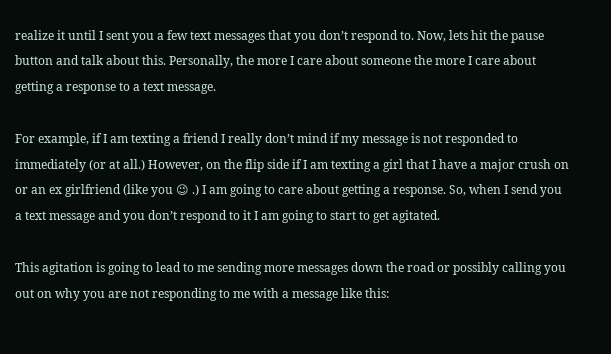realize it until I sent you a few text messages that you don’t respond to. Now, lets hit the pause button and talk about this. Personally, the more I care about someone the more I care about getting a response to a text message.

For example, if I am texting a friend I really don’t mind if my message is not responded to immediately (or at all.) However, on the flip side if I am texting a girl that I have a major crush on or an ex girlfriend (like you 😉 .) I am going to care about getting a response. So, when I send you a text message and you don’t respond to it I am going to start to get agitated.

This agitation is going to lead to me sending more messages down the road or possibly calling you out on why you are not responding to me with a message like this: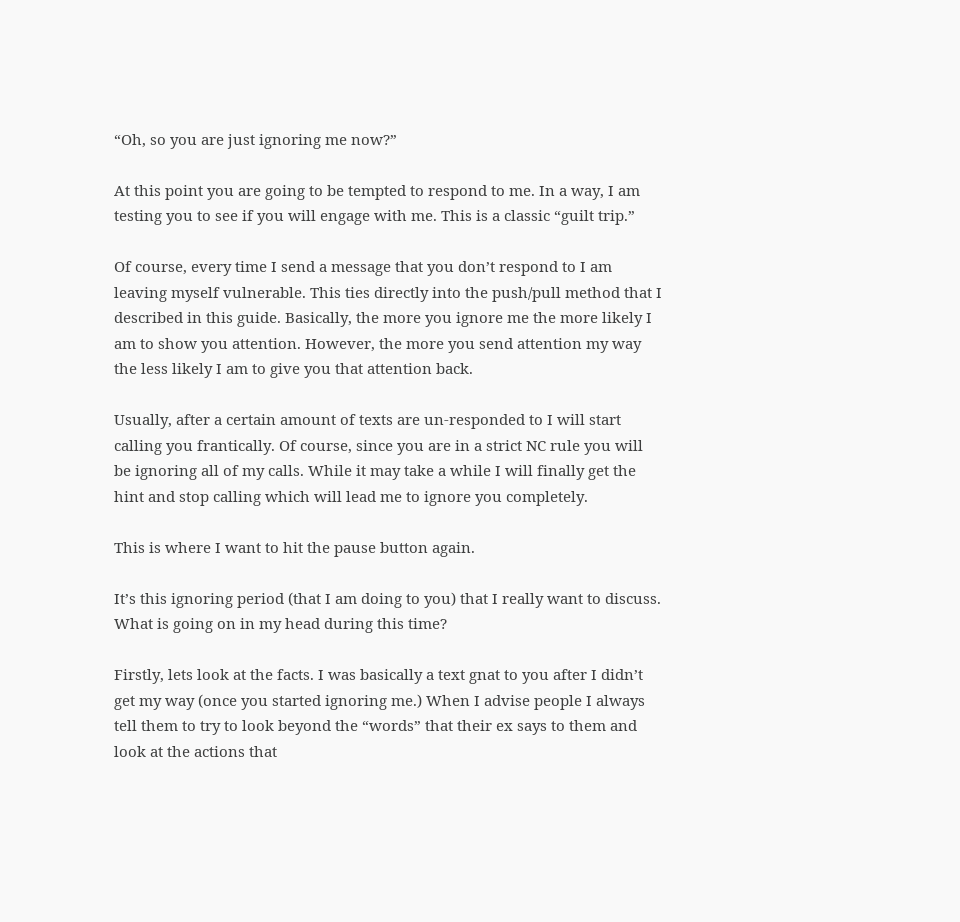“Oh, so you are just ignoring me now?”

At this point you are going to be tempted to respond to me. In a way, I am testing you to see if you will engage with me. This is a classic “guilt trip.”

Of course, every time I send a message that you don’t respond to I am leaving myself vulnerable. This ties directly into the push/pull method that I described in this guide. Basically, the more you ignore me the more likely I am to show you attention. However, the more you send attention my way the less likely I am to give you that attention back.

Usually, after a certain amount of texts are un-responded to I will start calling you frantically. Of course, since you are in a strict NC rule you will be ignoring all of my calls. While it may take a while I will finally get the hint and stop calling which will lead me to ignore you completely.

This is where I want to hit the pause button again.

It’s this ignoring period (that I am doing to you) that I really want to discuss. What is going on in my head during this time?

Firstly, lets look at the facts. I was basically a text gnat to you after I didn’t get my way (once you started ignoring me.) When I advise people I always tell them to try to look beyond the “words” that their ex says to them and look at the actions that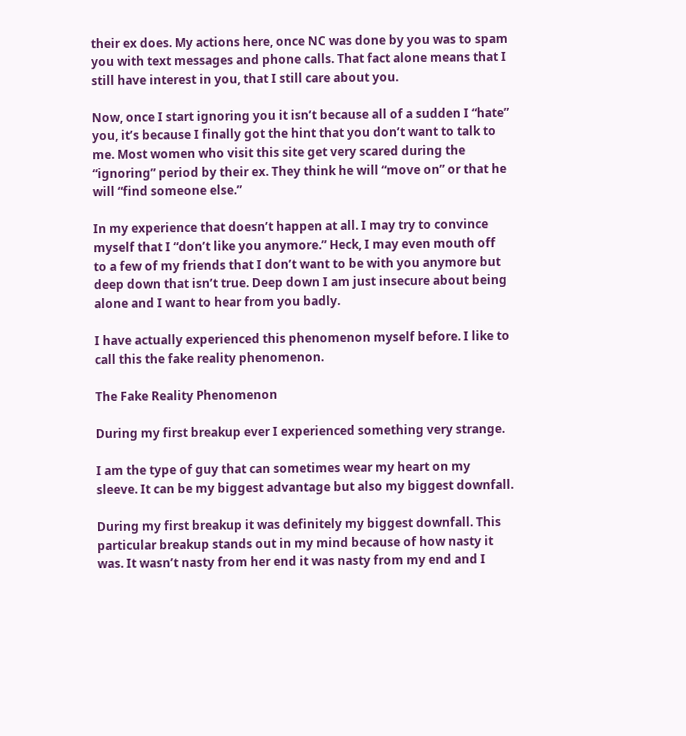their ex does. My actions here, once NC was done by you was to spam you with text messages and phone calls. That fact alone means that I still have interest in you, that I still care about you.

Now, once I start ignoring you it isn’t because all of a sudden I “hate” you, it’s because I finally got the hint that you don’t want to talk to me. Most women who visit this site get very scared during the “ignoring” period by their ex. They think he will “move on” or that he will “find someone else.”

In my experience that doesn’t happen at all. I may try to convince myself that I “don’t like you anymore.” Heck, I may even mouth off to a few of my friends that I don’t want to be with you anymore but deep down that isn’t true. Deep down I am just insecure about being alone and I want to hear from you badly.

I have actually experienced this phenomenon myself before. I like to call this the fake reality phenomenon.

The Fake Reality Phenomenon

During my first breakup ever I experienced something very strange.

I am the type of guy that can sometimes wear my heart on my sleeve. It can be my biggest advantage but also my biggest downfall.

During my first breakup it was definitely my biggest downfall. This particular breakup stands out in my mind because of how nasty it was. It wasn’t nasty from her end it was nasty from my end and I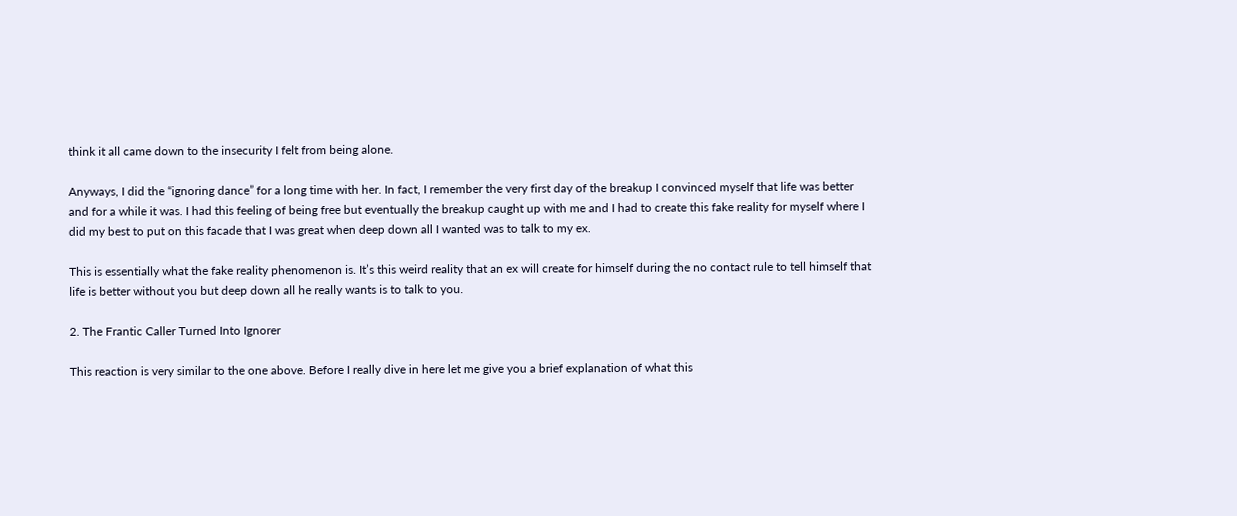think it all came down to the insecurity I felt from being alone.

Anyways, I did the “ignoring dance” for a long time with her. In fact, I remember the very first day of the breakup I convinced myself that life was better and for a while it was. I had this feeling of being free but eventually the breakup caught up with me and I had to create this fake reality for myself where I did my best to put on this facade that I was great when deep down all I wanted was to talk to my ex.

This is essentially what the fake reality phenomenon is. It’s this weird reality that an ex will create for himself during the no contact rule to tell himself that life is better without you but deep down all he really wants is to talk to you.

2. The Frantic Caller Turned Into Ignorer

This reaction is very similar to the one above. Before I really dive in here let me give you a brief explanation of what this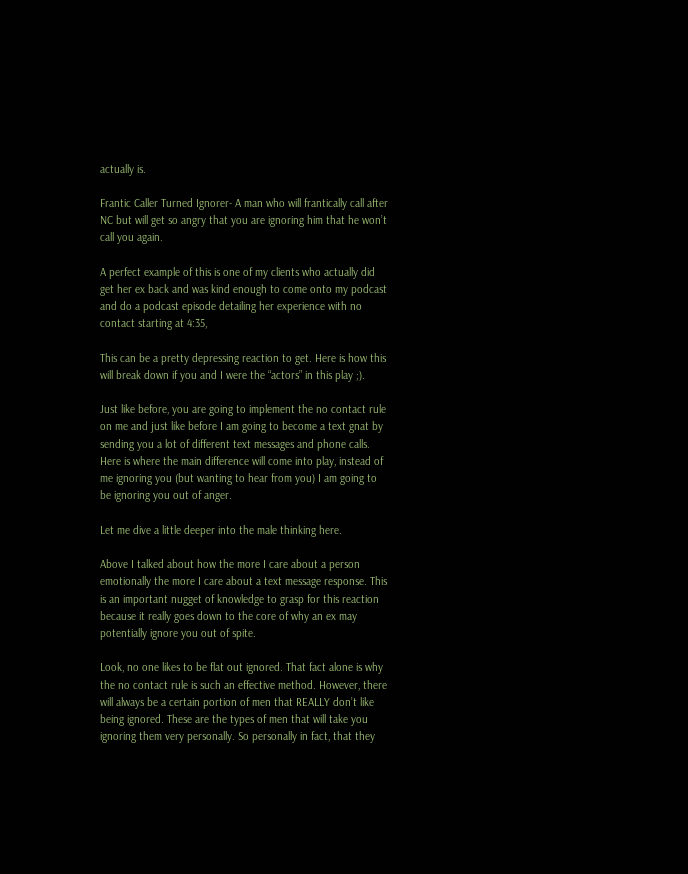actually is.

Frantic Caller Turned Ignorer- A man who will frantically call after NC but will get so angry that you are ignoring him that he won’t call you again.

A perfect example of this is one of my clients who actually did get her ex back and was kind enough to come onto my podcast and do a podcast episode detailing her experience with no contact starting at 4:35,

This can be a pretty depressing reaction to get. Here is how this will break down if you and I were the “actors” in this play ;).

Just like before, you are going to implement the no contact rule on me and just like before I am going to become a text gnat by sending you a lot of different text messages and phone calls. Here is where the main difference will come into play, instead of me ignoring you (but wanting to hear from you) I am going to be ignoring you out of anger.

Let me dive a little deeper into the male thinking here.

Above I talked about how the more I care about a person emotionally the more I care about a text message response. This is an important nugget of knowledge to grasp for this reaction because it really goes down to the core of why an ex may potentially ignore you out of spite.

Look, no one likes to be flat out ignored. That fact alone is why the no contact rule is such an effective method. However, there will always be a certain portion of men that REALLY don’t like being ignored. These are the types of men that will take you ignoring them very personally. So personally in fact, that they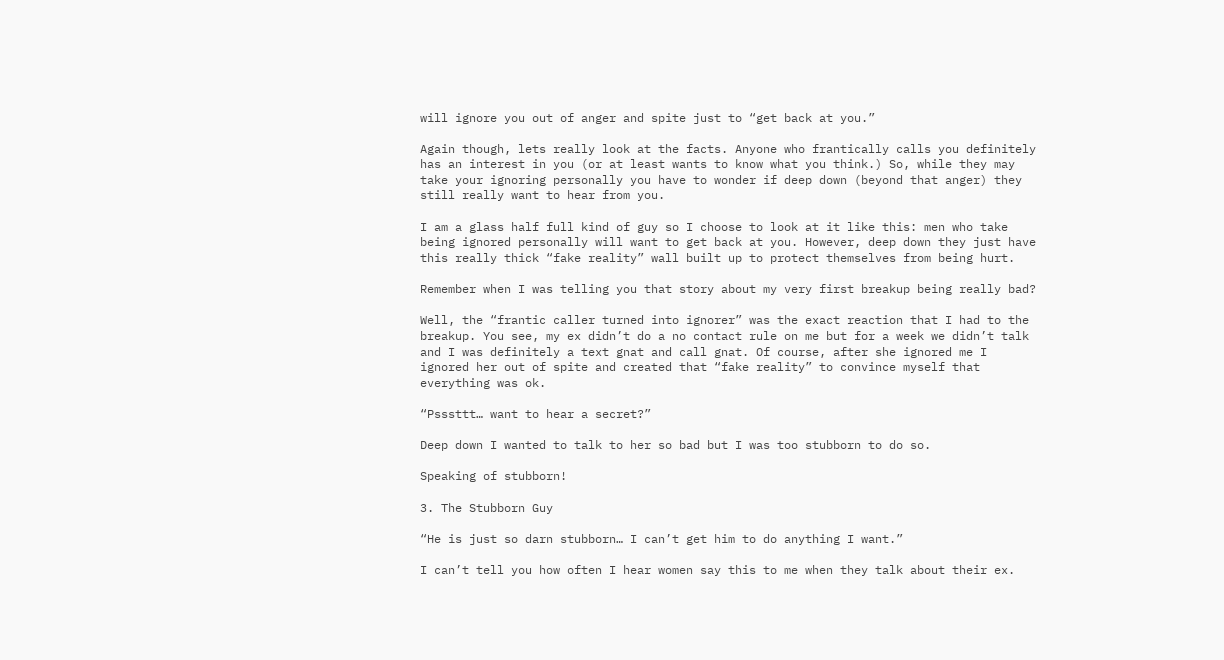will ignore you out of anger and spite just to “get back at you.”

Again though, lets really look at the facts. Anyone who frantically calls you definitely has an interest in you (or at least wants to know what you think.) So, while they may take your ignoring personally you have to wonder if deep down (beyond that anger) they still really want to hear from you.

I am a glass half full kind of guy so I choose to look at it like this: men who take being ignored personally will want to get back at you. However, deep down they just have this really thick “fake reality” wall built up to protect themselves from being hurt.

Remember when I was telling you that story about my very first breakup being really bad?

Well, the “frantic caller turned into ignorer” was the exact reaction that I had to the breakup. You see, my ex didn’t do a no contact rule on me but for a week we didn’t talk and I was definitely a text gnat and call gnat. Of course, after she ignored me I ignored her out of spite and created that “fake reality” to convince myself that everything was ok.

“Psssttt… want to hear a secret?”

Deep down I wanted to talk to her so bad but I was too stubborn to do so.

Speaking of stubborn!

3. The Stubborn Guy

“He is just so darn stubborn… I can’t get him to do anything I want.”

I can’t tell you how often I hear women say this to me when they talk about their ex.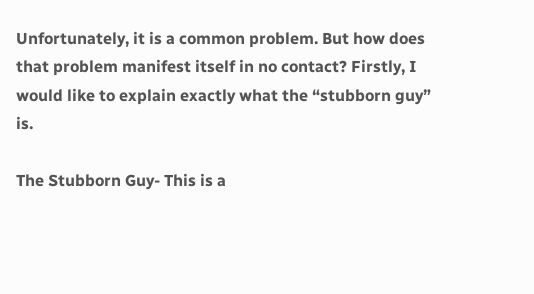Unfortunately, it is a common problem. But how does that problem manifest itself in no contact? Firstly, I would like to explain exactly what the “stubborn guy” is.

The Stubborn Guy- This is a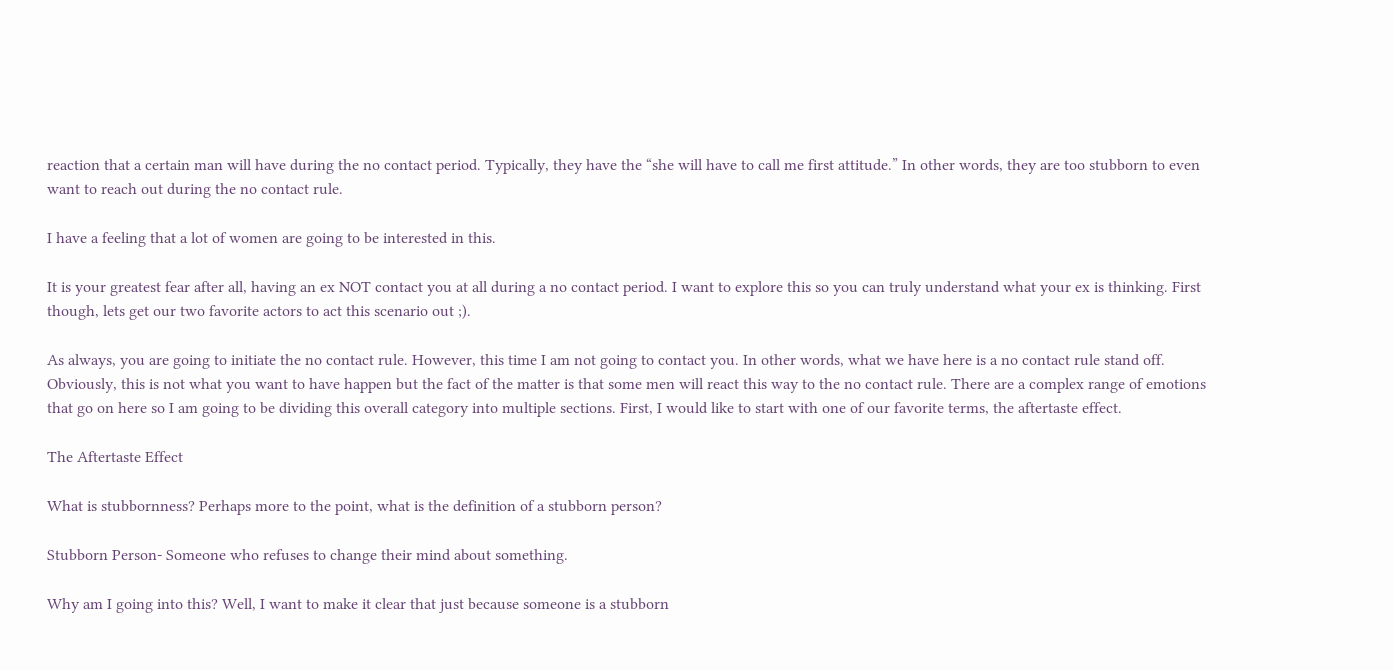reaction that a certain man will have during the no contact period. Typically, they have the “she will have to call me first attitude.” In other words, they are too stubborn to even want to reach out during the no contact rule.

I have a feeling that a lot of women are going to be interested in this.

It is your greatest fear after all, having an ex NOT contact you at all during a no contact period. I want to explore this so you can truly understand what your ex is thinking. First though, lets get our two favorite actors to act this scenario out ;).

As always, you are going to initiate the no contact rule. However, this time I am not going to contact you. In other words, what we have here is a no contact rule stand off. Obviously, this is not what you want to have happen but the fact of the matter is that some men will react this way to the no contact rule. There are a complex range of emotions that go on here so I am going to be dividing this overall category into multiple sections. First, I would like to start with one of our favorite terms, the aftertaste effect.

The Aftertaste Effect

What is stubbornness? Perhaps more to the point, what is the definition of a stubborn person?

Stubborn Person- Someone who refuses to change their mind about something.

Why am I going into this? Well, I want to make it clear that just because someone is a stubborn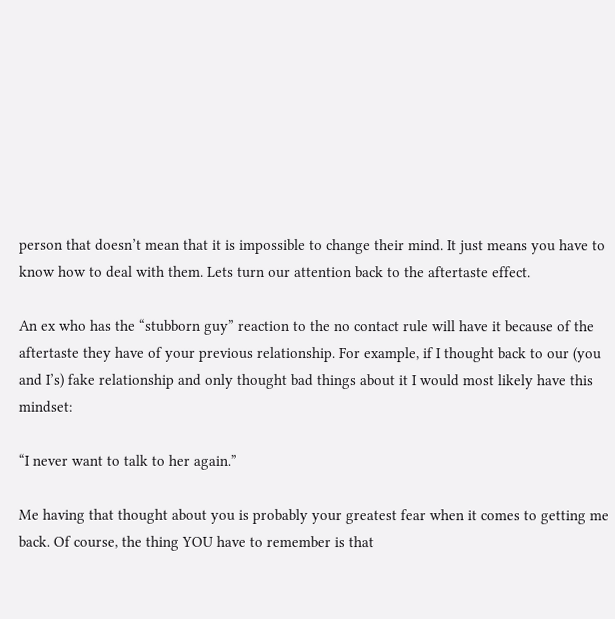person that doesn’t mean that it is impossible to change their mind. It just means you have to know how to deal with them. Lets turn our attention back to the aftertaste effect.

An ex who has the “stubborn guy” reaction to the no contact rule will have it because of the aftertaste they have of your previous relationship. For example, if I thought back to our (you and I’s) fake relationship and only thought bad things about it I would most likely have this mindset:

“I never want to talk to her again.”

Me having that thought about you is probably your greatest fear when it comes to getting me back. Of course, the thing YOU have to remember is that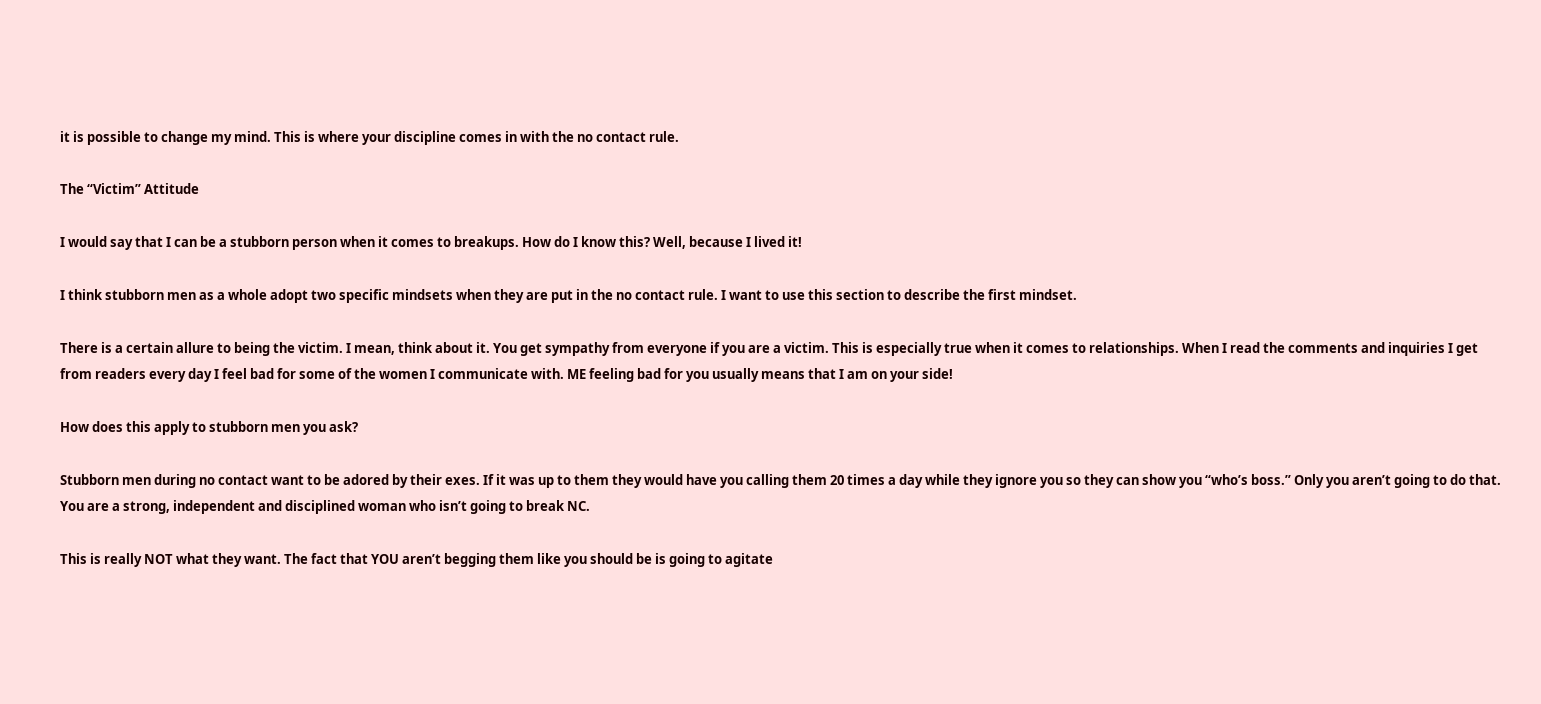it is possible to change my mind. This is where your discipline comes in with the no contact rule.

The “Victim” Attitude

I would say that I can be a stubborn person when it comes to breakups. How do I know this? Well, because I lived it!

I think stubborn men as a whole adopt two specific mindsets when they are put in the no contact rule. I want to use this section to describe the first mindset.

There is a certain allure to being the victim. I mean, think about it. You get sympathy from everyone if you are a victim. This is especially true when it comes to relationships. When I read the comments and inquiries I get from readers every day I feel bad for some of the women I communicate with. ME feeling bad for you usually means that I am on your side!

How does this apply to stubborn men you ask?

Stubborn men during no contact want to be adored by their exes. If it was up to them they would have you calling them 20 times a day while they ignore you so they can show you “who’s boss.” Only you aren’t going to do that. You are a strong, independent and disciplined woman who isn’t going to break NC.

This is really NOT what they want. The fact that YOU aren’t begging them like you should be is going to agitate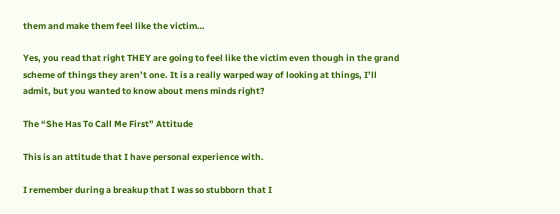them and make them feel like the victim…

Yes, you read that right THEY are going to feel like the victim even though in the grand scheme of things they aren’t one. It is a really warped way of looking at things, I’ll admit, but you wanted to know about mens minds right?

The “She Has To Call Me First” Attitude

This is an attitude that I have personal experience with.

I remember during a breakup that I was so stubborn that I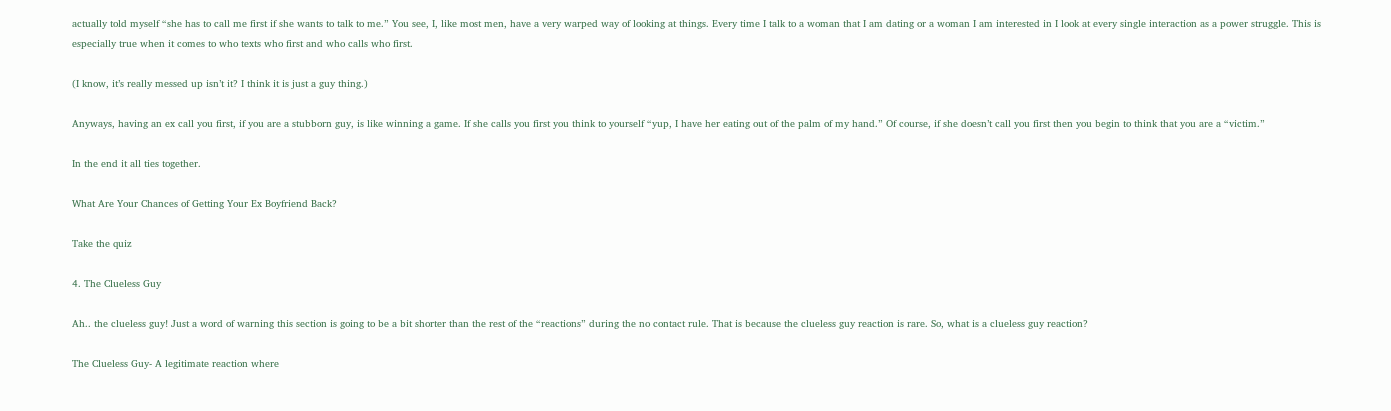actually told myself “she has to call me first if she wants to talk to me.” You see, I, like most men, have a very warped way of looking at things. Every time I talk to a woman that I am dating or a woman I am interested in I look at every single interaction as a power struggle. This is especially true when it comes to who texts who first and who calls who first.

(I know, it’s really messed up isn’t it? I think it is just a guy thing.)

Anyways, having an ex call you first, if you are a stubborn guy, is like winning a game. If she calls you first you think to yourself “yup, I have her eating out of the palm of my hand.” Of course, if she doesn’t call you first then you begin to think that you are a “victim.”

In the end it all ties together.

What Are Your Chances of Getting Your Ex Boyfriend Back?

Take the quiz

4. The Clueless Guy

Ah.. the clueless guy! Just a word of warning this section is going to be a bit shorter than the rest of the “reactions” during the no contact rule. That is because the clueless guy reaction is rare. So, what is a clueless guy reaction?

The Clueless Guy- A legitimate reaction where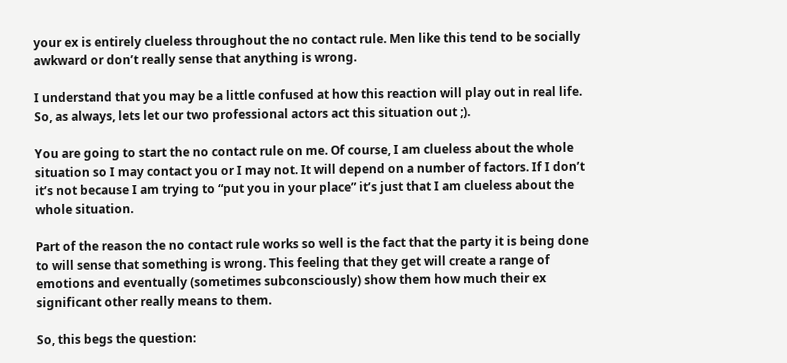your ex is entirely clueless throughout the no contact rule. Men like this tend to be socially awkward or don’t really sense that anything is wrong.

I understand that you may be a little confused at how this reaction will play out in real life. So, as always, lets let our two professional actors act this situation out ;).

You are going to start the no contact rule on me. Of course, I am clueless about the whole situation so I may contact you or I may not. It will depend on a number of factors. If I don’t it’s not because I am trying to “put you in your place” it’s just that I am clueless about the whole situation.

Part of the reason the no contact rule works so well is the fact that the party it is being done to will sense that something is wrong. This feeling that they get will create a range of emotions and eventually (sometimes subconsciously) show them how much their ex significant other really means to them.

So, this begs the question: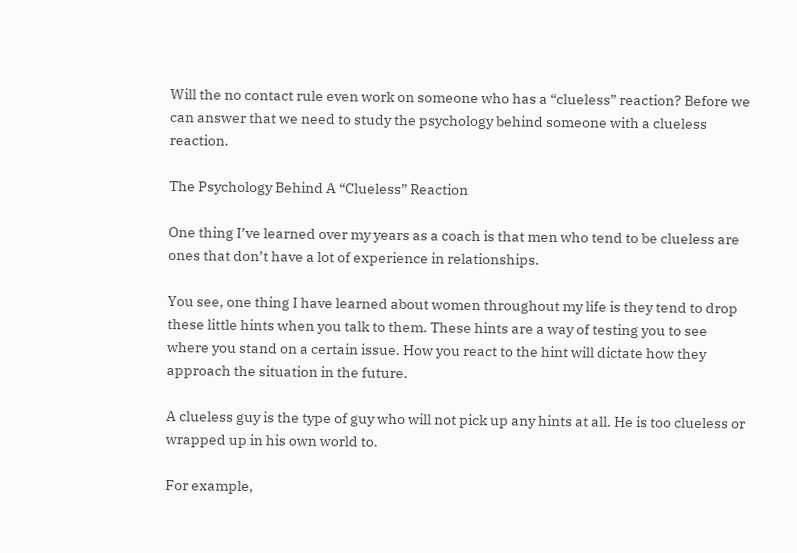Will the no contact rule even work on someone who has a “clueless” reaction? Before we can answer that we need to study the psychology behind someone with a clueless reaction.

The Psychology Behind A “Clueless” Reaction

One thing I’ve learned over my years as a coach is that men who tend to be clueless are ones that don’t have a lot of experience in relationships.

You see, one thing I have learned about women throughout my life is they tend to drop these little hints when you talk to them. These hints are a way of testing you to see where you stand on a certain issue. How you react to the hint will dictate how they approach the situation in the future.

A clueless guy is the type of guy who will not pick up any hints at all. He is too clueless or wrapped up in his own world to.

For example,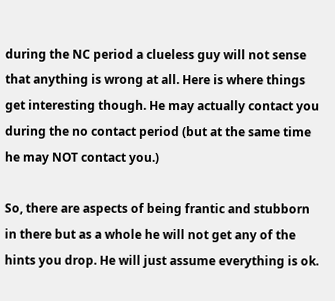during the NC period a clueless guy will not sense that anything is wrong at all. Here is where things get interesting though. He may actually contact you during the no contact period (but at the same time he may NOT contact you.)

So, there are aspects of being frantic and stubborn in there but as a whole he will not get any of the hints you drop. He will just assume everything is ok.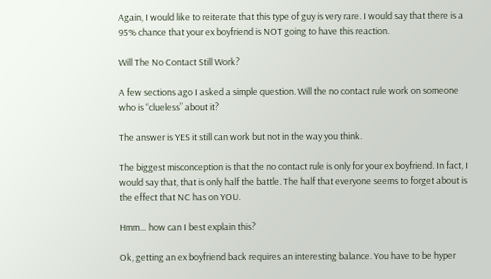Again, I would like to reiterate that this type of guy is very rare. I would say that there is a 95% chance that your ex boyfriend is NOT going to have this reaction.

Will The No Contact Still Work?

A few sections ago I asked a simple question. Will the no contact rule work on someone who is “clueless” about it?

The answer is YES it still can work but not in the way you think.

The biggest misconception is that the no contact rule is only for your ex boyfriend. In fact, I would say that, that is only half the battle. The half that everyone seems to forget about is the effect that NC has on YOU.

Hmm… how can I best explain this?

Ok, getting an ex boyfriend back requires an interesting balance. You have to be hyper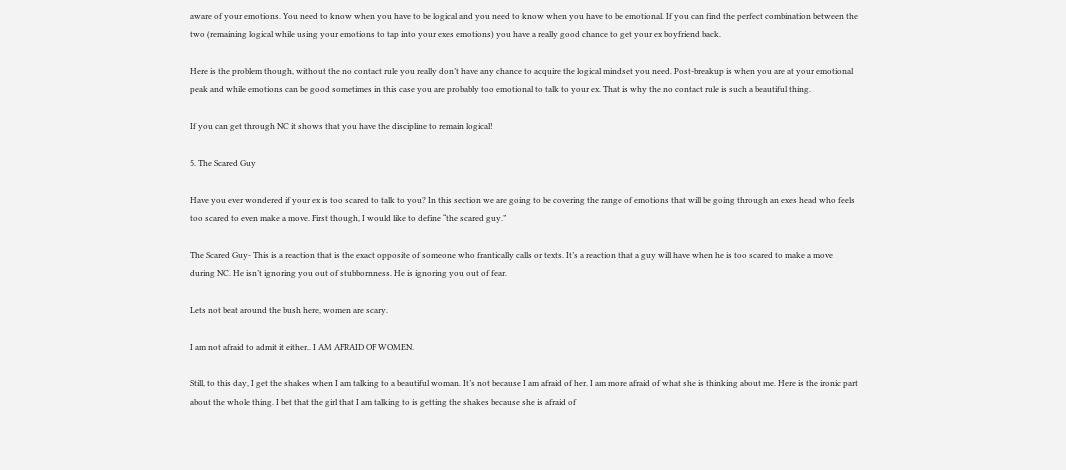aware of your emotions. You need to know when you have to be logical and you need to know when you have to be emotional. If you can find the perfect combination between the two (remaining logical while using your emotions to tap into your exes emotions) you have a really good chance to get your ex boyfriend back.

Here is the problem though, without the no contact rule you really don’t have any chance to acquire the logical mindset you need. Post-breakup is when you are at your emotional peak and while emotions can be good sometimes in this case you are probably too emotional to talk to your ex. That is why the no contact rule is such a beautiful thing.

If you can get through NC it shows that you have the discipline to remain logical!

5. The Scared Guy

Have you ever wondered if your ex is too scared to talk to you? In this section we are going to be covering the range of emotions that will be going through an exes head who feels too scared to even make a move. First though, I would like to define “the scared guy.”

The Scared Guy- This is a reaction that is the exact opposite of someone who frantically calls or texts. It’s a reaction that a guy will have when he is too scared to make a move during NC. He isn’t ignoring you out of stubbornness. He is ignoring you out of fear.

Lets not beat around the bush here, women are scary.

I am not afraid to admit it either.. I AM AFRAID OF WOMEN.

Still, to this day, I get the shakes when I am talking to a beautiful woman. It’s not because I am afraid of her. I am more afraid of what she is thinking about me. Here is the ironic part about the whole thing. I bet that the girl that I am talking to is getting the shakes because she is afraid of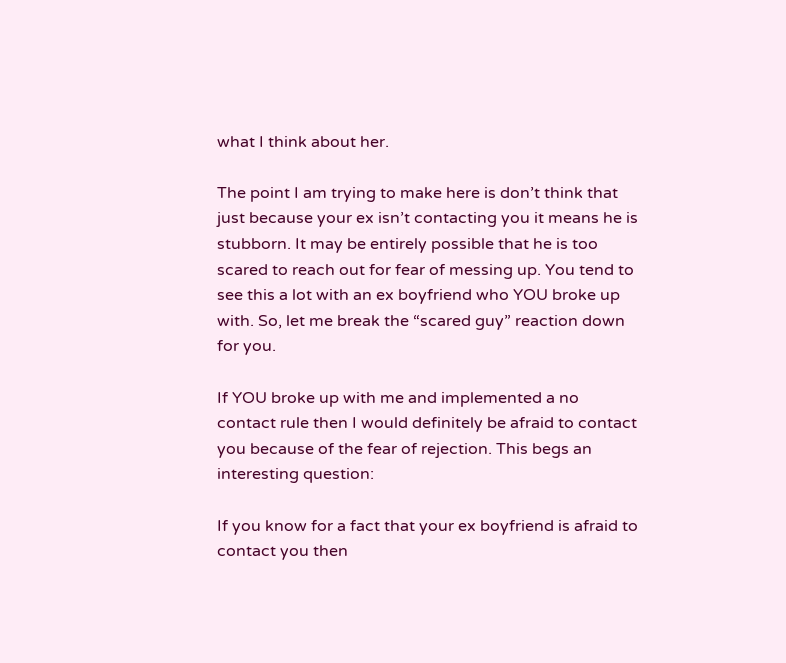what I think about her.

The point I am trying to make here is don’t think that just because your ex isn’t contacting you it means he is stubborn. It may be entirely possible that he is too scared to reach out for fear of messing up. You tend to see this a lot with an ex boyfriend who YOU broke up with. So, let me break the “scared guy” reaction down for you.

If YOU broke up with me and implemented a no contact rule then I would definitely be afraid to contact you because of the fear of rejection. This begs an interesting question:

If you know for a fact that your ex boyfriend is afraid to contact you then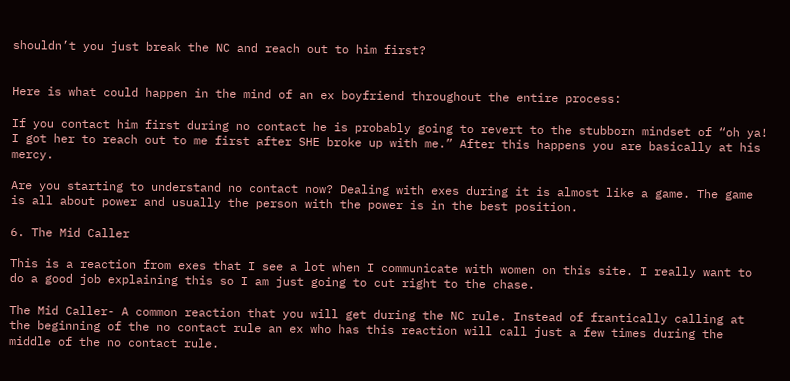shouldn’t you just break the NC and reach out to him first?


Here is what could happen in the mind of an ex boyfriend throughout the entire process:

If you contact him first during no contact he is probably going to revert to the stubborn mindset of “oh ya! I got her to reach out to me first after SHE broke up with me.” After this happens you are basically at his mercy.

Are you starting to understand no contact now? Dealing with exes during it is almost like a game. The game is all about power and usually the person with the power is in the best position.

6. The Mid Caller

This is a reaction from exes that I see a lot when I communicate with women on this site. I really want to do a good job explaining this so I am just going to cut right to the chase.

The Mid Caller- A common reaction that you will get during the NC rule. Instead of frantically calling at the beginning of the no contact rule an ex who has this reaction will call just a few times during the middle of the no contact rule.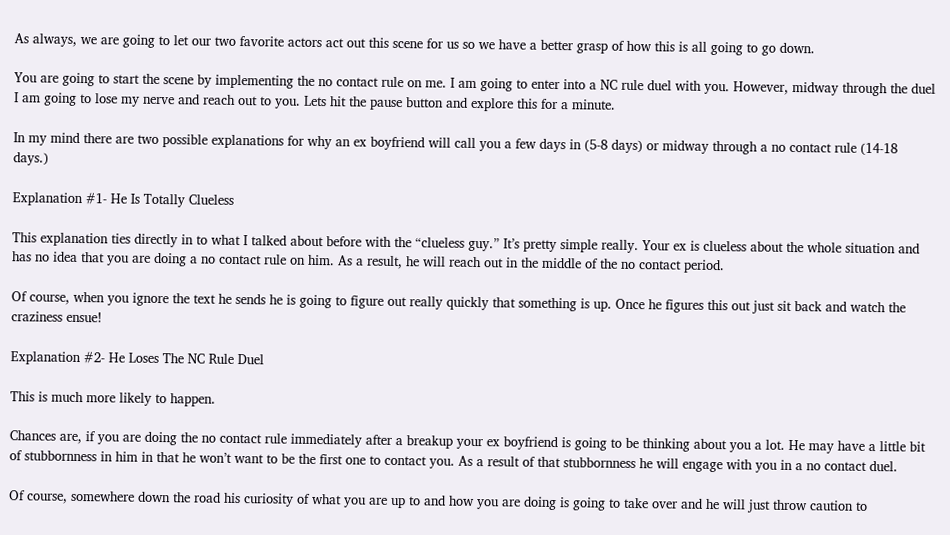As always, we are going to let our two favorite actors act out this scene for us so we have a better grasp of how this is all going to go down.

You are going to start the scene by implementing the no contact rule on me. I am going to enter into a NC rule duel with you. However, midway through the duel I am going to lose my nerve and reach out to you. Lets hit the pause button and explore this for a minute.

In my mind there are two possible explanations for why an ex boyfriend will call you a few days in (5-8 days) or midway through a no contact rule (14-18 days.)

Explanation #1- He Is Totally Clueless

This explanation ties directly in to what I talked about before with the “clueless guy.” It’s pretty simple really. Your ex is clueless about the whole situation and has no idea that you are doing a no contact rule on him. As a result, he will reach out in the middle of the no contact period.

Of course, when you ignore the text he sends he is going to figure out really quickly that something is up. Once he figures this out just sit back and watch the craziness ensue!

Explanation #2- He Loses The NC Rule Duel

This is much more likely to happen.

Chances are, if you are doing the no contact rule immediately after a breakup your ex boyfriend is going to be thinking about you a lot. He may have a little bit of stubbornness in him in that he won’t want to be the first one to contact you. As a result of that stubbornness he will engage with you in a no contact duel.

Of course, somewhere down the road his curiosity of what you are up to and how you are doing is going to take over and he will just throw caution to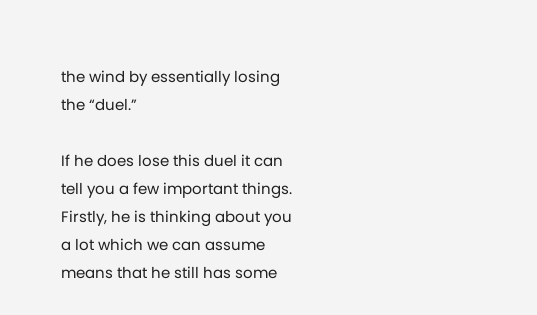the wind by essentially losing the “duel.”

If he does lose this duel it can tell you a few important things. Firstly, he is thinking about you a lot which we can assume means that he still has some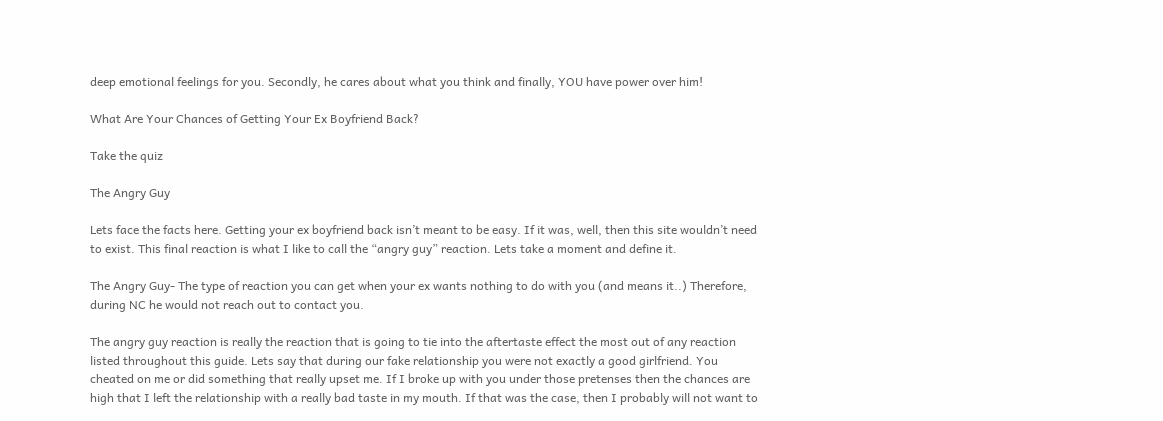deep emotional feelings for you. Secondly, he cares about what you think and finally, YOU have power over him!

What Are Your Chances of Getting Your Ex Boyfriend Back?

Take the quiz

The Angry Guy

Lets face the facts here. Getting your ex boyfriend back isn’t meant to be easy. If it was, well, then this site wouldn’t need to exist. This final reaction is what I like to call the “angry guy” reaction. Lets take a moment and define it.

The Angry Guy- The type of reaction you can get when your ex wants nothing to do with you (and means it..) Therefore, during NC he would not reach out to contact you.

The angry guy reaction is really the reaction that is going to tie into the aftertaste effect the most out of any reaction listed throughout this guide. Lets say that during our fake relationship you were not exactly a good girlfriend. You cheated on me or did something that really upset me. If I broke up with you under those pretenses then the chances are high that I left the relationship with a really bad taste in my mouth. If that was the case, then I probably will not want to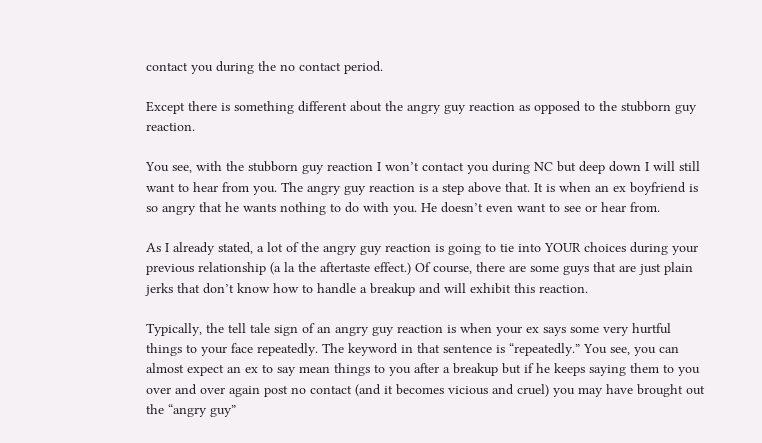contact you during the no contact period.

Except there is something different about the angry guy reaction as opposed to the stubborn guy reaction.

You see, with the stubborn guy reaction I won’t contact you during NC but deep down I will still want to hear from you. The angry guy reaction is a step above that. It is when an ex boyfriend is so angry that he wants nothing to do with you. He doesn’t even want to see or hear from.

As I already stated, a lot of the angry guy reaction is going to tie into YOUR choices during your previous relationship (a la the aftertaste effect.) Of course, there are some guys that are just plain jerks that don’t know how to handle a breakup and will exhibit this reaction.

Typically, the tell tale sign of an angry guy reaction is when your ex says some very hurtful things to your face repeatedly. The keyword in that sentence is “repeatedly.” You see, you can almost expect an ex to say mean things to you after a breakup but if he keeps saying them to you over and over again post no contact (and it becomes vicious and cruel) you may have brought out the “angry guy”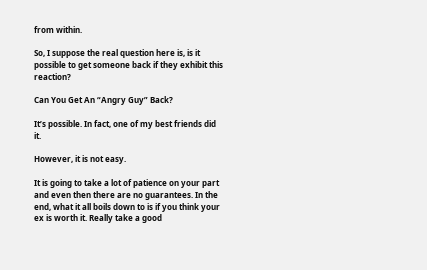from within.

So, I suppose the real question here is, is it possible to get someone back if they exhibit this reaction?

Can You Get An “Angry Guy” Back?

It’s possible. In fact, one of my best friends did it.

However, it is not easy.

It is going to take a lot of patience on your part and even then there are no guarantees. In the end, what it all boils down to is if you think your ex is worth it. Really take a good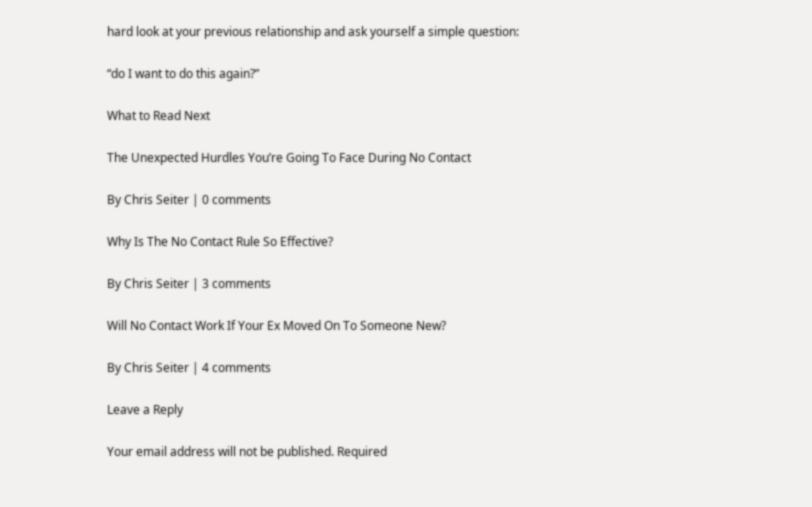hard look at your previous relationship and ask yourself a simple question:

“do I want to do this again?”

What to Read Next

The Unexpected Hurdles You’re Going To Face During No Contact

By Chris Seiter | 0 comments

Why Is The No Contact Rule So Effective?

By Chris Seiter | 3 comments

Will No Contact Work If Your Ex Moved On To Someone New?

By Chris Seiter | 4 comments

Leave a Reply

Your email address will not be published. Required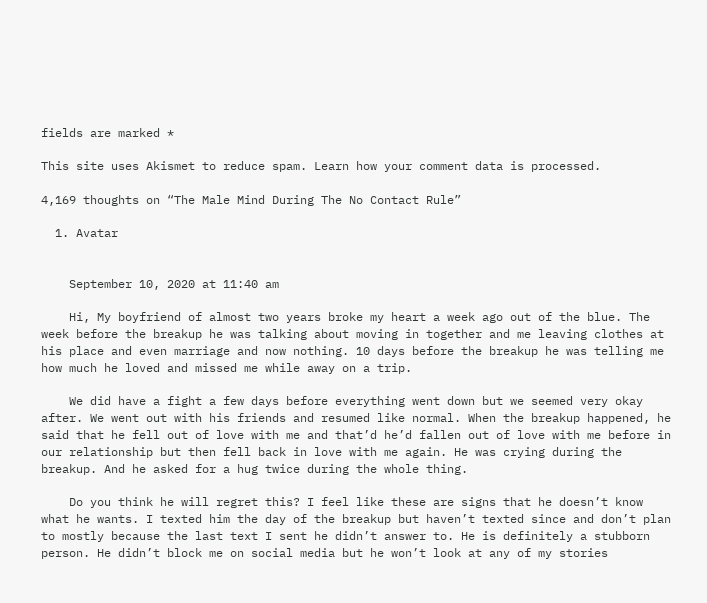fields are marked *

This site uses Akismet to reduce spam. Learn how your comment data is processed.

4,169 thoughts on “The Male Mind During The No Contact Rule”

  1. Avatar


    September 10, 2020 at 11:40 am

    Hi, My boyfriend of almost two years broke my heart a week ago out of the blue. The week before the breakup he was talking about moving in together and me leaving clothes at his place and even marriage and now nothing. 10 days before the breakup he was telling me how much he loved and missed me while away on a trip.

    We did have a fight a few days before everything went down but we seemed very okay after. We went out with his friends and resumed like normal. When the breakup happened, he said that he fell out of love with me and that’d he’d fallen out of love with me before in our relationship but then fell back in love with me again. He was crying during the breakup. And he asked for a hug twice during the whole thing.

    Do you think he will regret this? I feel like these are signs that he doesn’t know what he wants. I texted him the day of the breakup but haven’t texted since and don’t plan to mostly because the last text I sent he didn’t answer to. He is definitely a stubborn person. He didn’t block me on social media but he won’t look at any of my stories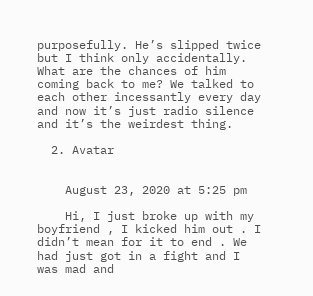purposefully. He’s slipped twice but I think only accidentally. What are the chances of him coming back to me? We talked to each other incessantly every day and now it’s just radio silence and it’s the weirdest thing.

  2. Avatar


    August 23, 2020 at 5:25 pm

    Hi, I just broke up with my boyfriend , I kicked him out . I didn’t mean for it to end . We had just got in a fight and I was mad and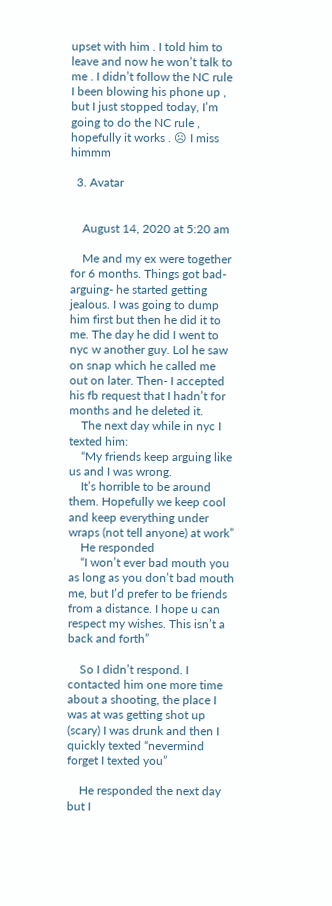upset with him . I told him to leave and now he won’t talk to me . I didn’t follow the NC rule I been blowing his phone up , but I just stopped today, I’m going to do the NC rule , hopefully it works . ☹ I miss himmm

  3. Avatar


    August 14, 2020 at 5:20 am

    Me and my ex were together for 6 months. Things got bad- arguing- he started getting jealous. I was going to dump him first but then he did it to me. The day he did I went to nyc w another guy. Lol he saw on snap which he called me out on later. Then- I accepted his fb request that I hadn’t for months and he deleted it.
    The next day while in nyc I texted him:
    “My friends keep arguing like us and I was wrong.
    It’s horrible to be around them. Hopefully we keep cool and keep everything under wraps (not tell anyone) at work”
    He responded
    “I won’t ever bad mouth you as long as you don’t bad mouth me, but I’d prefer to be friends from a distance. I hope u can respect my wishes. This isn’t a back and forth”

    So I didn’t respond. I contacted him one more time about a shooting, the place I was at was getting shot up (scary) I was drunk and then I quickly texted “nevermind forget I texted you”

    He responded the next day but I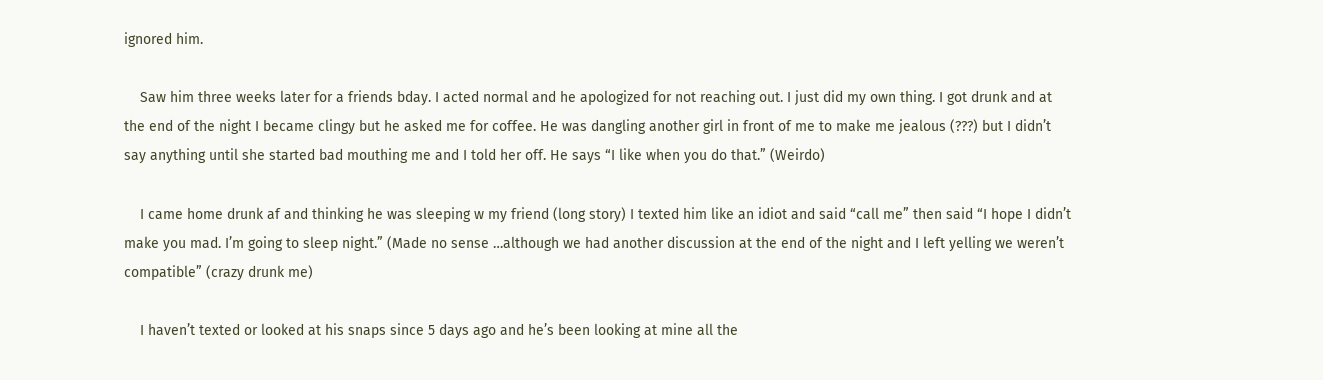ignored him.

    Saw him three weeks later for a friends bday. I acted normal and he apologized for not reaching out. I just did my own thing. I got drunk and at the end of the night I became clingy but he asked me for coffee. He was dangling another girl in front of me to make me jealous (???) but I didn’t say anything until she started bad mouthing me and I told her off. He says “I like when you do that.” (Weirdo)

    I came home drunk af and thinking he was sleeping w my friend (long story) I texted him like an idiot and said “call me” then said “I hope I didn’t make you mad. I’m going to sleep night.” (Made no sense …although we had another discussion at the end of the night and I left yelling we weren’t compatible” (crazy drunk me)

    I haven’t texted or looked at his snaps since 5 days ago and he’s been looking at mine all the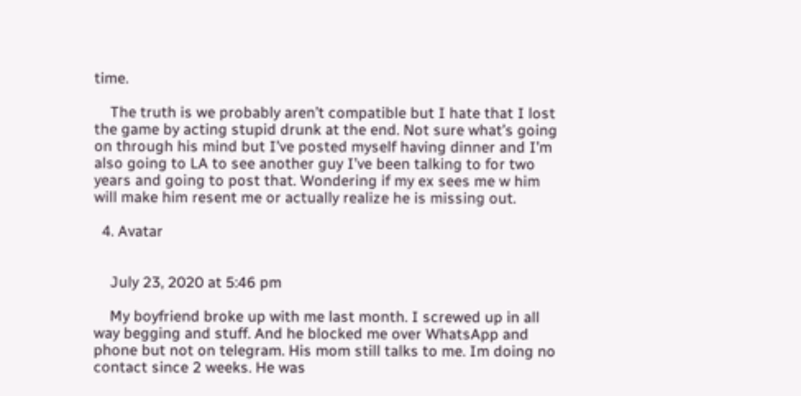time.

    The truth is we probably aren’t compatible but I hate that I lost the game by acting stupid drunk at the end. Not sure what’s going on through his mind but I’ve posted myself having dinner and I’m also going to LA to see another guy I’ve been talking to for two years and going to post that. Wondering if my ex sees me w him will make him resent me or actually realize he is missing out.

  4. Avatar


    July 23, 2020 at 5:46 pm

    My boyfriend broke up with me last month. I screwed up in all way begging and stuff. And he blocked me over WhatsApp and phone but not on telegram. His mom still talks to me. Im doing no contact since 2 weeks. He was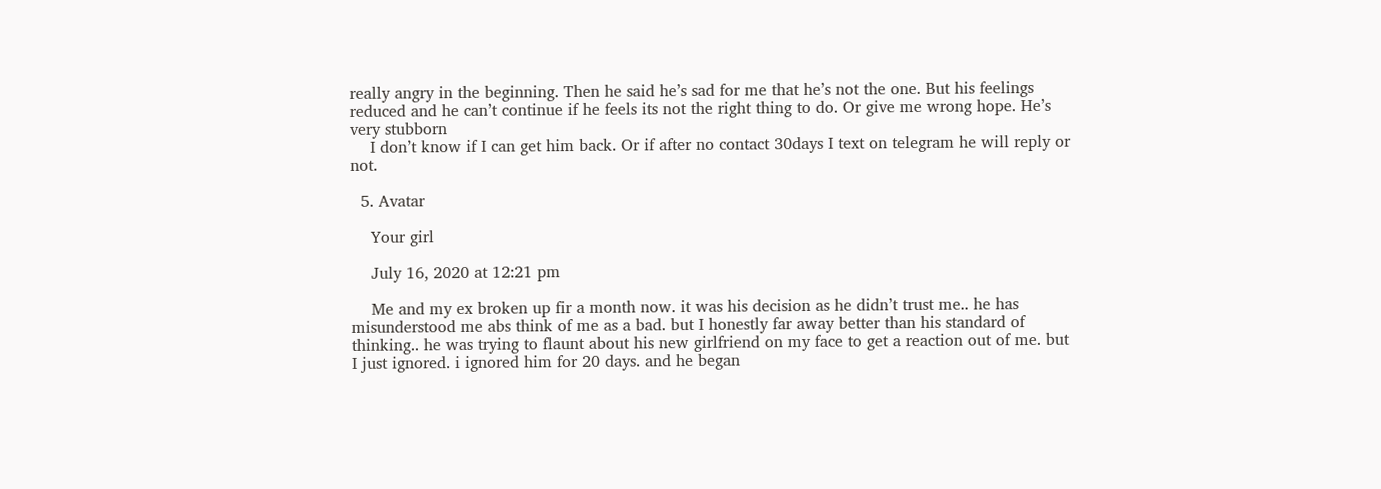really angry in the beginning. Then he said he’s sad for me that he’s not the one. But his feelings reduced and he can’t continue if he feels its not the right thing to do. Or give me wrong hope. He’s very stubborn
    I don’t know if I can get him back. Or if after no contact 30days I text on telegram he will reply or not.

  5. Avatar

    Your girl

    July 16, 2020 at 12:21 pm

    Me and my ex broken up fir a month now. it was his decision as he didn’t trust me.. he has misunderstood me abs think of me as a bad. but I honestly far away better than his standard of thinking.. he was trying to flaunt about his new girlfriend on my face to get a reaction out of me. but I just ignored. i ignored him for 20 days. and he began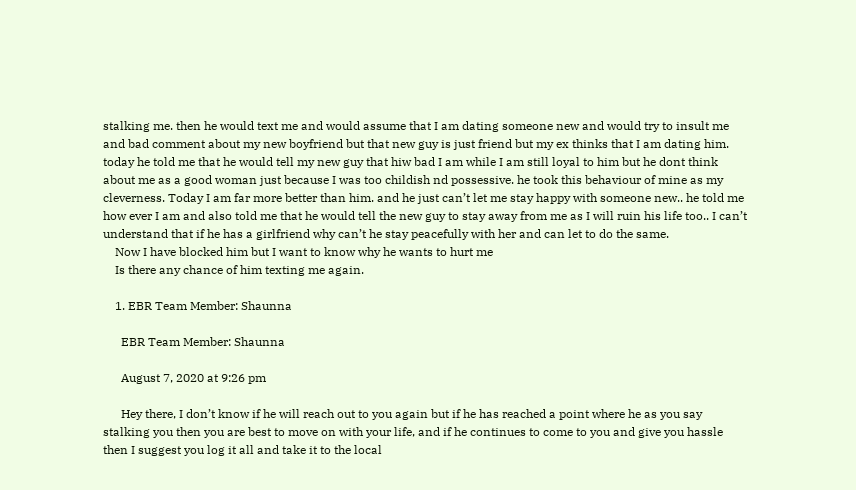stalking me. then he would text me and would assume that I am dating someone new and would try to insult me and bad comment about my new boyfriend but that new guy is just friend but my ex thinks that I am dating him. today he told me that he would tell my new guy that hiw bad I am while I am still loyal to him but he dont think about me as a good woman just because I was too childish nd possessive. he took this behaviour of mine as my cleverness. Today I am far more better than him. and he just can’t let me stay happy with someone new.. he told me how ever I am and also told me that he would tell the new guy to stay away from me as I will ruin his life too.. I can’t understand that if he has a girlfriend why can’t he stay peacefully with her and can let to do the same.
    Now I have blocked him but I want to know why he wants to hurt me
    Is there any chance of him texting me again.

    1. EBR Team Member: Shaunna

      EBR Team Member: Shaunna

      August 7, 2020 at 9:26 pm

      Hey there, I don’t know if he will reach out to you again but if he has reached a point where he as you say stalking you then you are best to move on with your life, and if he continues to come to you and give you hassle then I suggest you log it all and take it to the local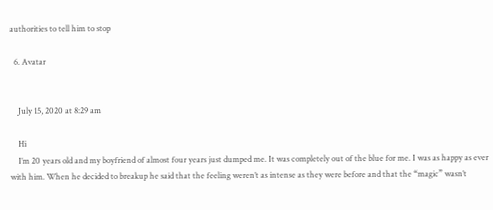authorities to tell him to stop

  6. Avatar


    July 15, 2020 at 8:29 am

    Hi
    I’m 20 years old and my boyfriend of almost four years just dumped me. It was completely out of the blue for me. I was as happy as ever with him. When he decided to breakup he said that the feeling weren’t as intense as they were before and that the “magic” wasn’t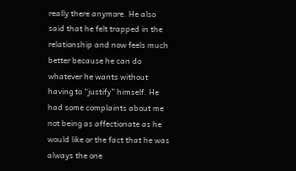really there anymore. He also said that he felt trapped in the relationship and now feels much better because he can do whatever he wants without having to “justify” himself. He had some complaints about me not being as affectionate as he would like or the fact that he was always the one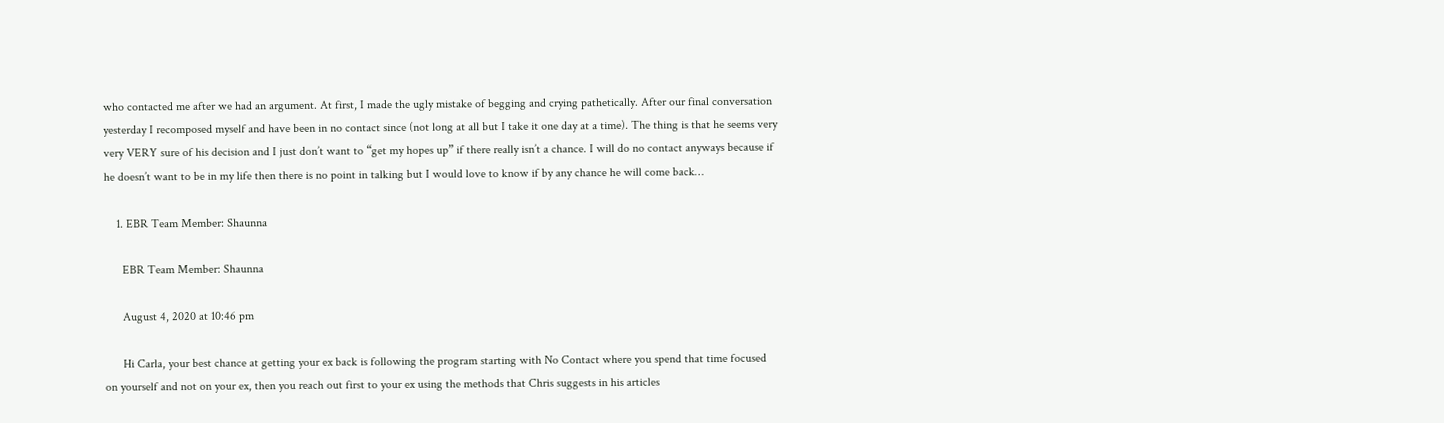who contacted me after we had an argument. At first, I made the ugly mistake of begging and crying pathetically. After our final conversation yesterday I recomposed myself and have been in no contact since (not long at all but I take it one day at a time). The thing is that he seems very very VERY sure of his decision and I just don’t want to “get my hopes up” if there really isn’t a chance. I will do no contact anyways because if he doesn’t want to be in my life then there is no point in talking but I would love to know if by any chance he will come back…

    1. EBR Team Member: Shaunna

      EBR Team Member: Shaunna

      August 4, 2020 at 10:46 pm

      Hi Carla, your best chance at getting your ex back is following the program starting with No Contact where you spend that time focused on yourself and not on your ex, then you reach out first to your ex using the methods that Chris suggests in his articles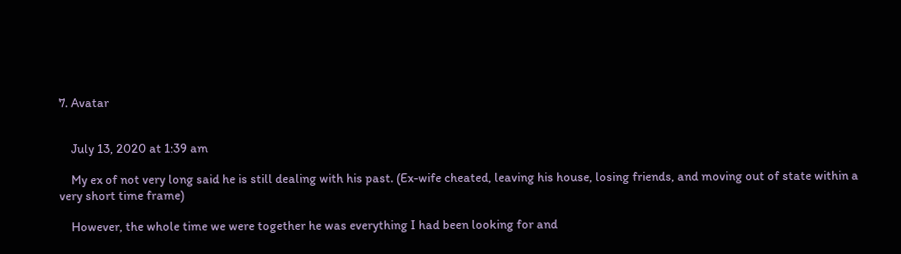7. Avatar


    July 13, 2020 at 1:39 am

    My ex of not very long said he is still dealing with his past. (Ex-wife cheated, leaving his house, losing friends, and moving out of state within a very short time frame)

    However, the whole time we were together he was everything I had been looking for and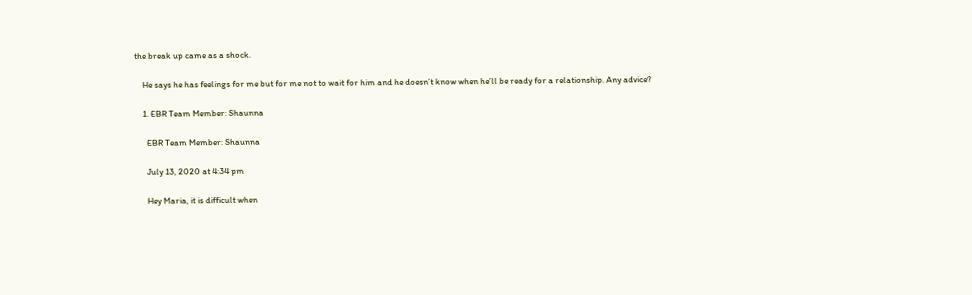the break up came as a shock.

    He says he has feelings for me but for me not to wait for him and he doesn’t know when he’ll be ready for a relationship. Any advice?

    1. EBR Team Member: Shaunna

      EBR Team Member: Shaunna

      July 13, 2020 at 4:34 pm

      Hey Maria, it is difficult when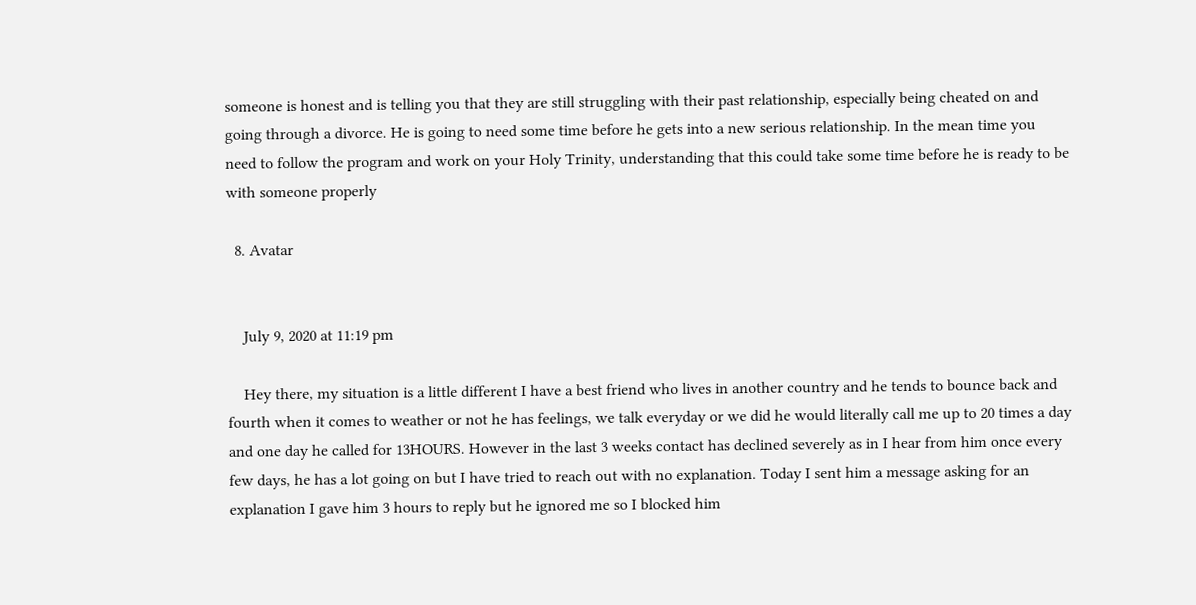someone is honest and is telling you that they are still struggling with their past relationship, especially being cheated on and going through a divorce. He is going to need some time before he gets into a new serious relationship. In the mean time you need to follow the program and work on your Holy Trinity, understanding that this could take some time before he is ready to be with someone properly

  8. Avatar


    July 9, 2020 at 11:19 pm

    Hey there, my situation is a little different I have a best friend who lives in another country and he tends to bounce back and fourth when it comes to weather or not he has feelings, we talk everyday or we did he would literally call me up to 20 times a day and one day he called for 13HOURS. However in the last 3 weeks contact has declined severely as in I hear from him once every few days, he has a lot going on but I have tried to reach out with no explanation. Today I sent him a message asking for an explanation I gave him 3 hours to reply but he ignored me so I blocked him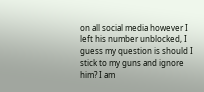on all social media however I left his number unblocked, I guess my question is should I stick to my guns and ignore him? I am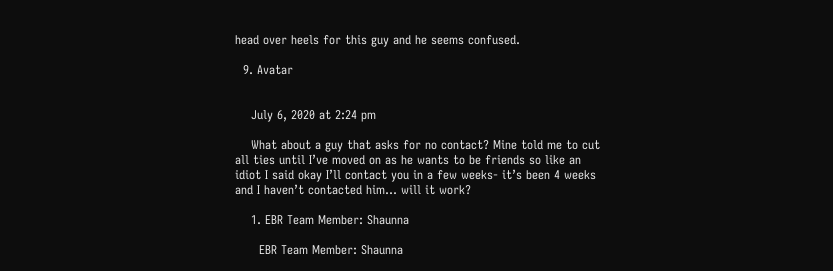head over heels for this guy and he seems confused.

  9. Avatar


    July 6, 2020 at 2:24 pm

    What about a guy that asks for no contact? Mine told me to cut all ties until I’ve moved on as he wants to be friends so like an idiot I said okay I’ll contact you in a few weeks- it’s been 4 weeks and I haven’t contacted him… will it work?

    1. EBR Team Member: Shaunna

      EBR Team Member: Shaunna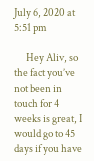July 6, 2020 at 5:51 pm

      Hey Aliv, so the fact you’ve not been in touch for 4 weeks is great, I would go to 45 days if you have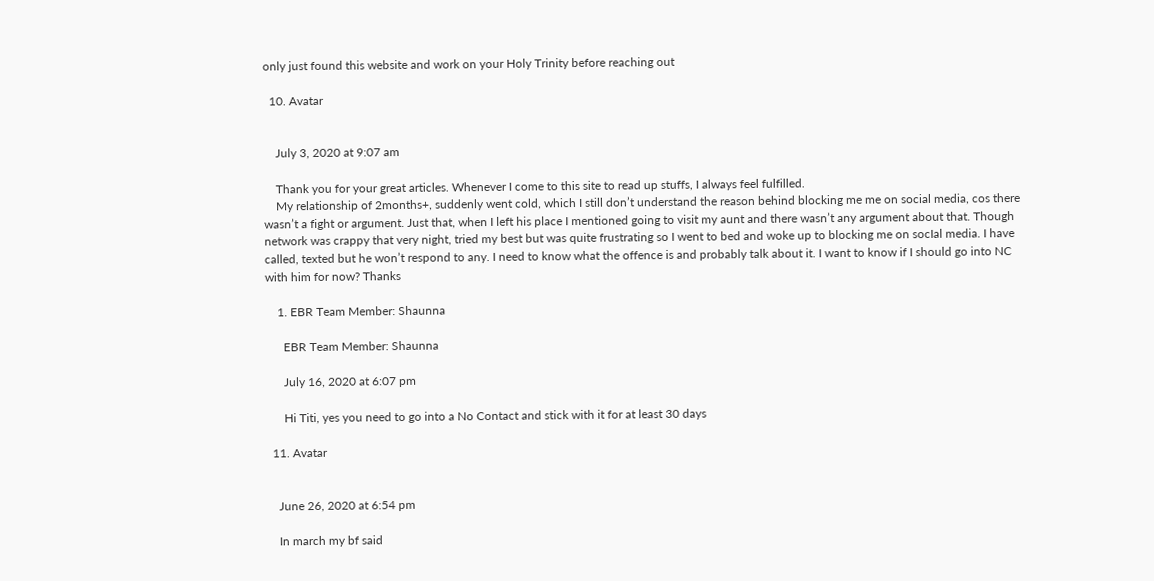only just found this website and work on your Holy Trinity before reaching out

  10. Avatar


    July 3, 2020 at 9:07 am

    Thank you for your great articles. Whenever I come to this site to read up stuffs, I always feel fulfilled.
    My relationship of 2months+, suddenly went cold, which I still don’t understand the reason behind blocking me me on social media, cos there wasn’t a fight or argument. Just that, when I left his place I mentioned going to visit my aunt and there wasn’t any argument about that. Though network was crappy that very night, tried my best but was quite frustrating so I went to bed and woke up to blocking me on socIal media. I have called, texted but he won’t respond to any. I need to know what the offence is and probably talk about it. I want to know if I should go into NC with him for now? Thanks

    1. EBR Team Member: Shaunna

      EBR Team Member: Shaunna

      July 16, 2020 at 6:07 pm

      Hi Titi, yes you need to go into a No Contact and stick with it for at least 30 days

  11. Avatar


    June 26, 2020 at 6:54 pm

    In march my bf said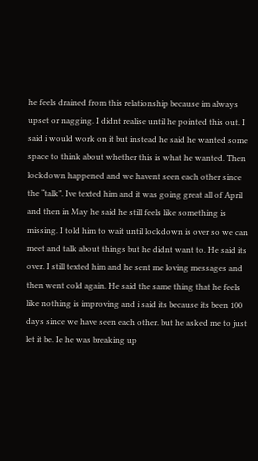he feels drained from this relationship because im always upset or nagging. I didnt realise until he pointed this out. I said i would work on it but instead he said he wanted some space to think about whether this is what he wanted. Then lockdown happened and we havent seen each other since the “talk”. Ive texted him and it was going great all of April and then in May he said he still feels like something is missing. I told him to wait until lockdown is over so we can meet and talk about things but he didnt want to. He said its over. I still texted him and he sent me loving messages and then went cold again. He said the same thing that he feels like nothing is improving and i said its because its been 100 days since we have seen each other. but he asked me to just let it be. Ie he was breaking up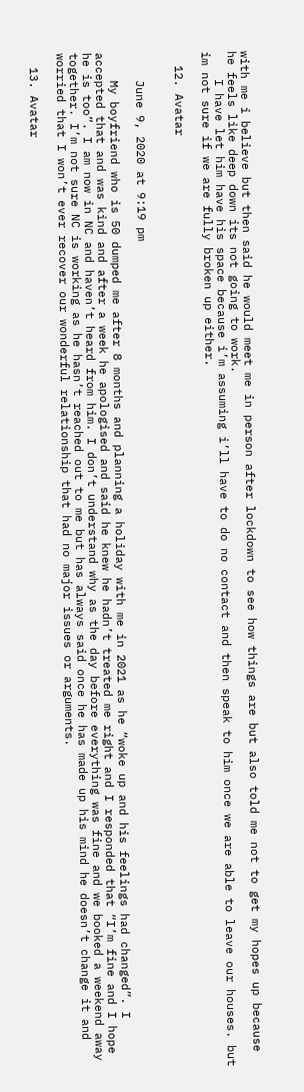with me i believe but then said he would meet me in person after lockdown to see how things are but also told me not to get my hopes up because he feels like deep down its not going to work.
    I have let him have his space because i’m assuming i’ll have to do no contact and then speak to him once we are able to leave our houses. but im not sure if we are fully broken up either.

  12. Avatar


    June 9, 2020 at 9:19 pm

    My boyfriend who is 50 dumped me after 8 months and planning a holiday with me in 2021 as he “woke up and his feelings had changed”. I accepted that and was kind and after a week he apologised and said he knew he hadn’t treated me right and I responded that “I’m fine and I hope he is too”. I am now in NC and haven’t heard from him. I don’t understand why as the day before everything was fine and we booked a weekend away together. I’m not sure NC is working as he hasn’t reached out to me but has always said once he has made up his mind he doesn’t change it and worried that I won’t ever recover our wonderful relationship that had no major issues or arguments.

  13. Avatar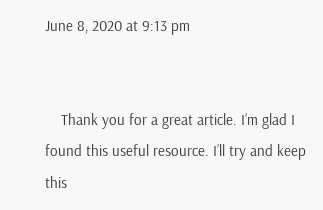June 8, 2020 at 9:13 pm


    Thank you for a great article. I’m glad I found this useful resource. I’ll try and keep this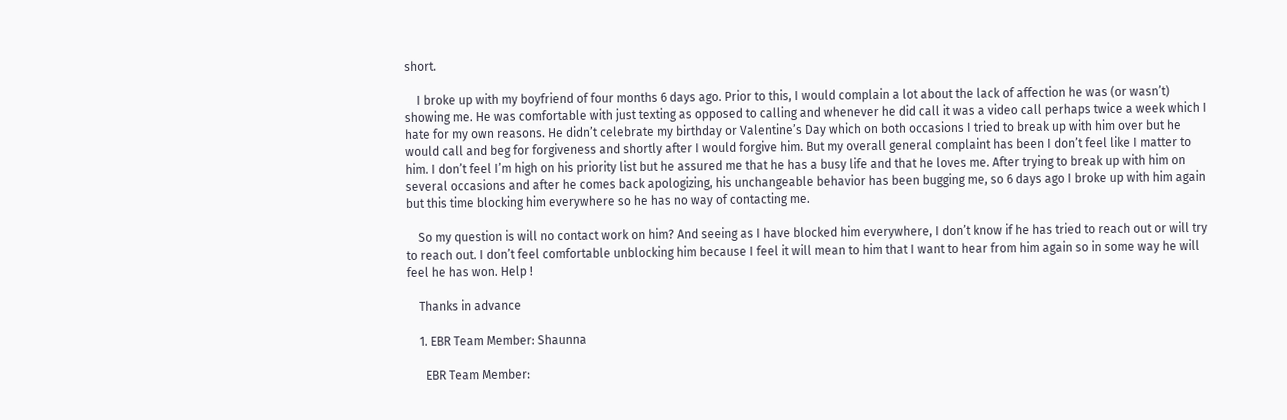short.

    I broke up with my boyfriend of four months 6 days ago. Prior to this, I would complain a lot about the lack of affection he was (or wasn’t) showing me. He was comfortable with just texting as opposed to calling and whenever he did call it was a video call perhaps twice a week which I hate for my own reasons. He didn’t celebrate my birthday or Valentine’s Day which on both occasions I tried to break up with him over but he would call and beg for forgiveness and shortly after I would forgive him. But my overall general complaint has been I don’t feel like I matter to him. I don’t feel I’m high on his priority list but he assured me that he has a busy life and that he loves me. After trying to break up with him on several occasions and after he comes back apologizing, his unchangeable behavior has been bugging me, so 6 days ago I broke up with him again but this time blocking him everywhere so he has no way of contacting me.

    So my question is will no contact work on him? And seeing as I have blocked him everywhere, I don’t know if he has tried to reach out or will try to reach out. I don’t feel comfortable unblocking him because I feel it will mean to him that I want to hear from him again so in some way he will feel he has won. Help !

    Thanks in advance

    1. EBR Team Member: Shaunna

      EBR Team Member: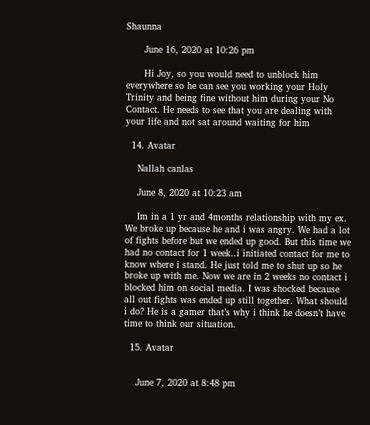Shaunna

      June 16, 2020 at 10:26 pm

      Hi Joy, so you would need to unblock him everywhere so he can see you working your Holy Trinity and being fine without him during your No Contact. He needs to see that you are dealing with your life and not sat around waiting for him

  14. Avatar

    Nallah canlas

    June 8, 2020 at 10:23 am

    Im in a 1 yr and 4months relationship with my ex. We broke up because he and i was angry. We had a lot of fights before but we ended up good. But this time we had no contact for 1 week..i initiated contact for me to know where i stand. He just told me to shut up so he broke up with me. Now we are in 2 weeks no contact i blocked him on social media. I was shocked because all out fights was ended up still together. What should i do? He is a gamer that’s why i think he doesn’t have time to think our situation.

  15. Avatar


    June 7, 2020 at 8:48 pm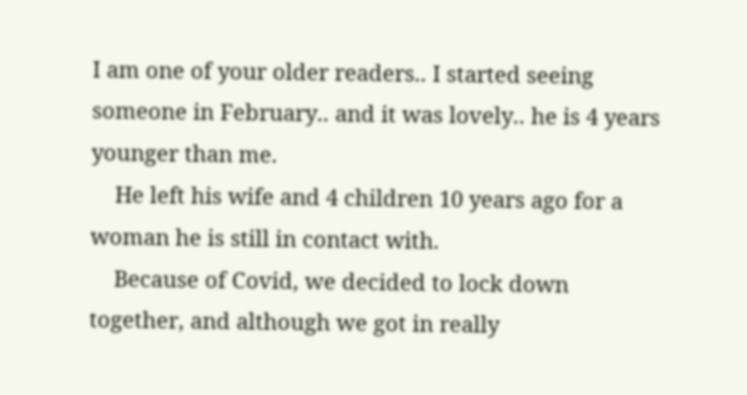I am one of your older readers.. I started seeing someone in February.. and it was lovely.. he is 4 years younger than me.
    He left his wife and 4 children 10 years ago for a woman he is still in contact with.
    Because of Covid, we decided to lock down together, and although we got in really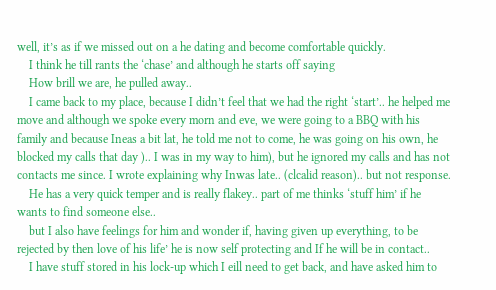well, it’s as if we missed out on a he dating and become comfortable quickly.
    I think he till rants the ‘chase’ and although he starts off saying
    How brill we are, he pulled away..
    I came back to my place, because I didn’t feel that we had the right ‘start’.. he helped me move and although we spoke every morn and eve, we were going to a BBQ with his family and because Ineas a bit lat, he told me not to come, he was going on his own, he blocked my calls that day ).. I was in my way to him), but he ignored my calls and has not contacts me since. I wrote explaining why Inwas late.. (clcalid reason).. but not response.
    He has a very quick temper and is really flakey.. part of me thinks ‘stuff him’ if he wants to find someone else..
    but I also have feelings for him and wonder if, having given up everything, to be rejected by then love of his life’ he is now self protecting and If he will be in contact..
    I have stuff stored in his lock-up which I eill need to get back, and have asked him to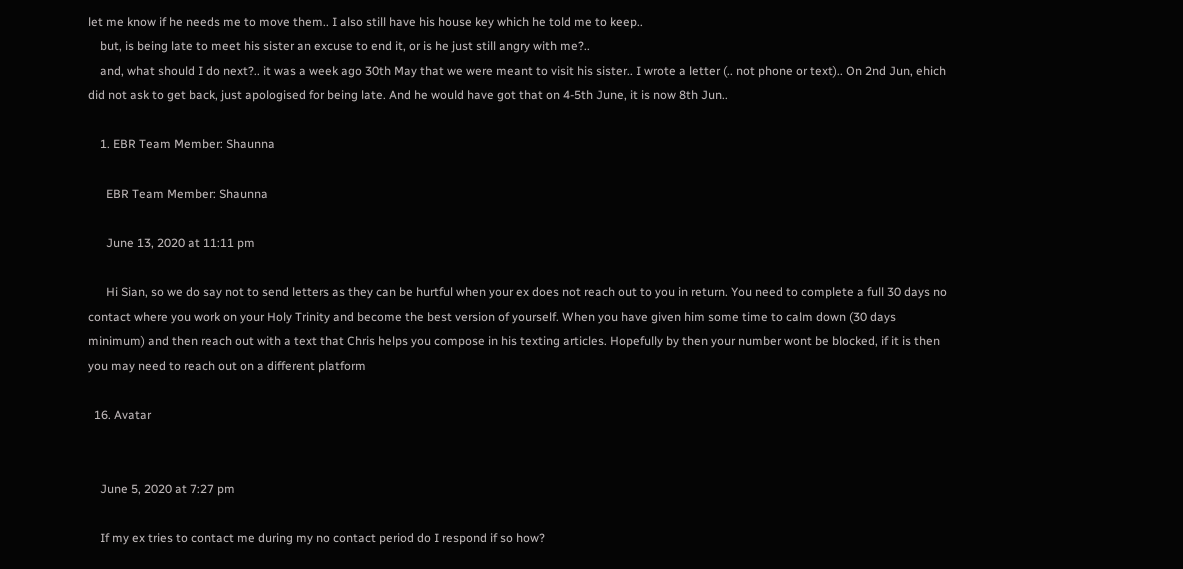let me know if he needs me to move them.. I also still have his house key which he told me to keep..
    but, is being late to meet his sister an excuse to end it, or is he just still angry with me?..
    and, what should I do next?.. it was a week ago 30th May that we were meant to visit his sister.. I wrote a letter (.. not phone or text).. On 2nd Jun, ehich did not ask to get back, just apologised for being late. And he would have got that on 4-5th June, it is now 8th Jun..

    1. EBR Team Member: Shaunna

      EBR Team Member: Shaunna

      June 13, 2020 at 11:11 pm

      Hi Sian, so we do say not to send letters as they can be hurtful when your ex does not reach out to you in return. You need to complete a full 30 days no contact where you work on your Holy Trinity and become the best version of yourself. When you have given him some time to calm down (30 days minimum) and then reach out with a text that Chris helps you compose in his texting articles. Hopefully by then your number wont be blocked, if it is then you may need to reach out on a different platform

  16. Avatar


    June 5, 2020 at 7:27 pm

    If my ex tries to contact me during my no contact period do I respond if so how?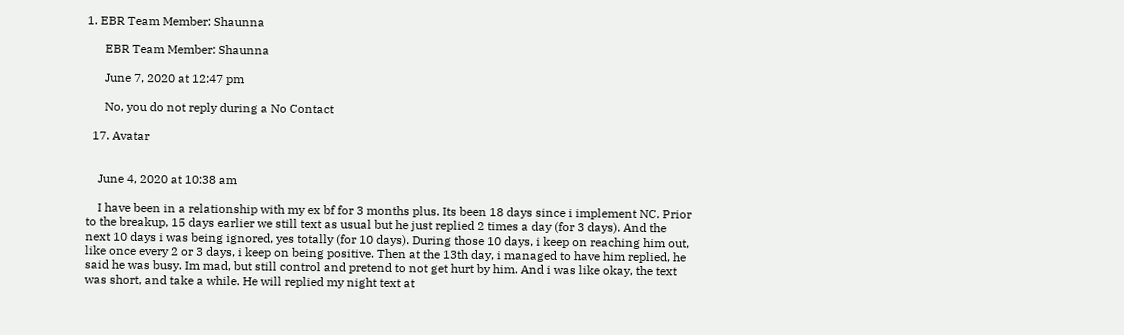1. EBR Team Member: Shaunna

      EBR Team Member: Shaunna

      June 7, 2020 at 12:47 pm

      No, you do not reply during a No Contact

  17. Avatar


    June 4, 2020 at 10:38 am

    I have been in a relationship with my ex bf for 3 months plus. Its been 18 days since i implement NC. Prior to the breakup, 15 days earlier we still text as usual but he just replied 2 times a day (for 3 days). And the next 10 days i was being ignored, yes totally (for 10 days). During those 10 days, i keep on reaching him out, like once every 2 or 3 days, i keep on being positive. Then at the 13th day, i managed to have him replied, he said he was busy. Im mad, but still control and pretend to not get hurt by him. And i was like okay, the text was short, and take a while. He will replied my night text at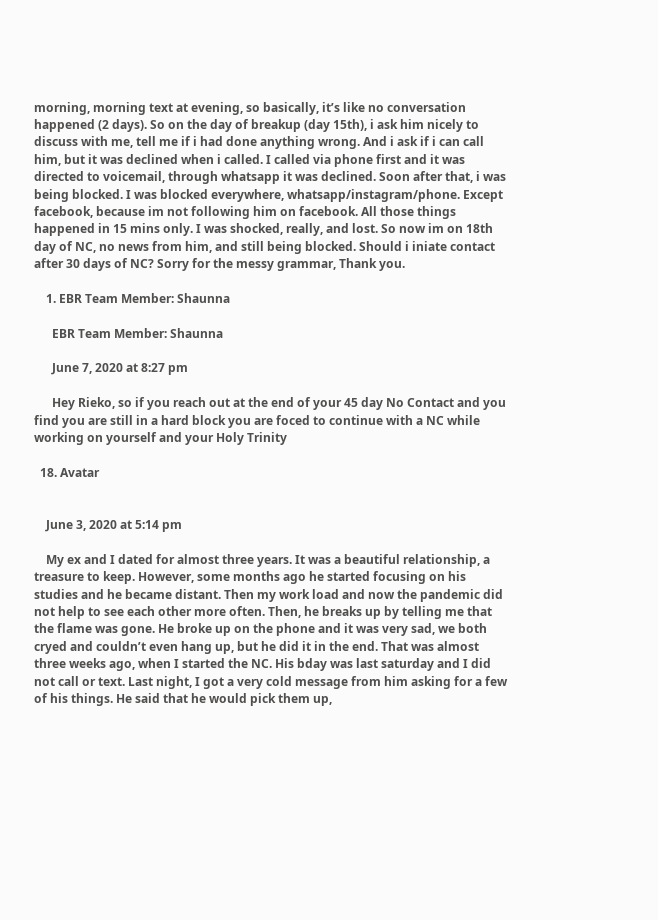morning, morning text at evening, so basically, it’s like no conversation happened (2 days). So on the day of breakup (day 15th), i ask him nicely to discuss with me, tell me if i had done anything wrong. And i ask if i can call him, but it was declined when i called. I called via phone first and it was directed to voicemail, through whatsapp it was declined. Soon after that, i was being blocked. I was blocked everywhere, whatsapp/instagram/phone. Except facebook, because im not following him on facebook. All those things happened in 15 mins only. I was shocked, really, and lost. So now im on 18th day of NC, no news from him, and still being blocked. Should i iniate contact after 30 days of NC? Sorry for the messy grammar, Thank you.

    1. EBR Team Member: Shaunna

      EBR Team Member: Shaunna

      June 7, 2020 at 8:27 pm

      Hey Rieko, so if you reach out at the end of your 45 day No Contact and you find you are still in a hard block you are foced to continue with a NC while working on yourself and your Holy Trinity

  18. Avatar


    June 3, 2020 at 5:14 pm

    My ex and I dated for almost three years. It was a beautiful relationship, a treasure to keep. However, some months ago he started focusing on his studies and he became distant. Then my work load and now the pandemic did not help to see each other more often. Then, he breaks up by telling me that the flame was gone. He broke up on the phone and it was very sad, we both cryed and couldn’t even hang up, but he did it in the end. That was almost three weeks ago, when I started the NC. His bday was last saturday and I did not call or text. Last night, I got a very cold message from him asking for a few of his things. He said that he would pick them up,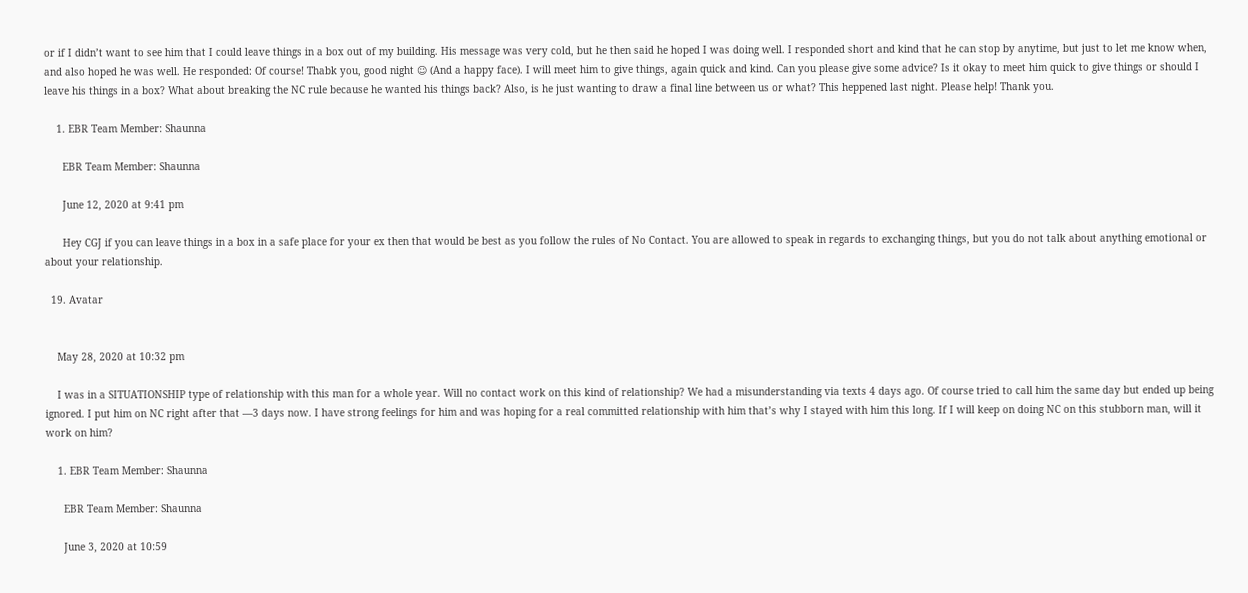or if I didn’t want to see him that I could leave things in a box out of my building. His message was very cold, but he then said he hoped I was doing well. I responded short and kind that he can stop by anytime, but just to let me know when, and also hoped he was well. He responded: Of course! Thabk you, good night ☺ (And a happy face). I will meet him to give things, again quick and kind. Can you please give some advice? Is it okay to meet him quick to give things or should I leave his things in a box? What about breaking the NC rule because he wanted his things back? Also, is he just wanting to draw a final line between us or what? This heppened last night. Please help! Thank you.

    1. EBR Team Member: Shaunna

      EBR Team Member: Shaunna

      June 12, 2020 at 9:41 pm

      Hey CGJ if you can leave things in a box in a safe place for your ex then that would be best as you follow the rules of No Contact. You are allowed to speak in regards to exchanging things, but you do not talk about anything emotional or about your relationship.

  19. Avatar


    May 28, 2020 at 10:32 pm

    I was in a SITUATIONSHIP type of relationship with this man for a whole year. Will no contact work on this kind of relationship? We had a misunderstanding via texts 4 days ago. Of course tried to call him the same day but ended up being ignored. I put him on NC right after that —3 days now. I have strong feelings for him and was hoping for a real committed relationship with him that’s why I stayed with him this long. If I will keep on doing NC on this stubborn man, will it work on him?

    1. EBR Team Member: Shaunna

      EBR Team Member: Shaunna

      June 3, 2020 at 10:59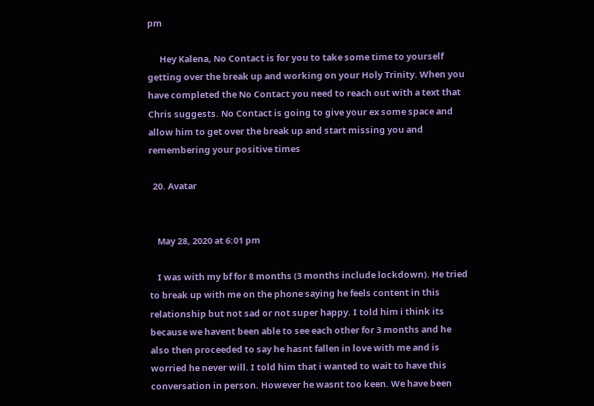pm

      Hey Kalena, No Contact is for you to take some time to yourself getting over the break up and working on your Holy Trinity. When you have completed the No Contact you need to reach out with a text that Chris suggests. No Contact is going to give your ex some space and allow him to get over the break up and start missing you and remembering your positive times

  20. Avatar


    May 28, 2020 at 6:01 pm

    I was with my bf for 8 months (3 months include lockdown). He tried to break up with me on the phone saying he feels content in this relationship but not sad or not super happy. I told him i think its because we havent been able to see each other for 3 months and he also then proceeded to say he hasnt fallen in love with me and is worried he never will. I told him that i wanted to wait to have this conversation in person. However he wasnt too keen. We have been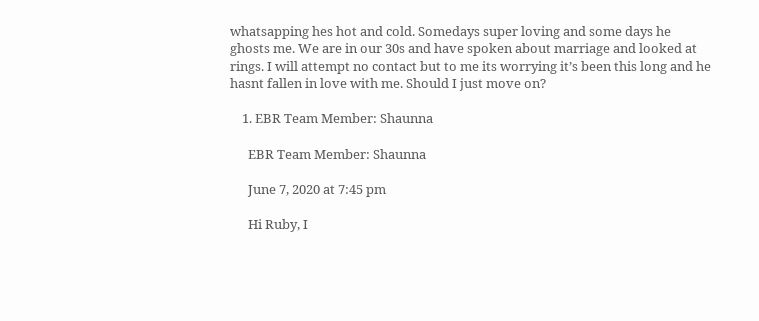whatsapping hes hot and cold. Somedays super loving and some days he ghosts me. We are in our 30s and have spoken about marriage and looked at rings. I will attempt no contact but to me its worrying it’s been this long and he hasnt fallen in love with me. Should I just move on?

    1. EBR Team Member: Shaunna

      EBR Team Member: Shaunna

      June 7, 2020 at 7:45 pm

      Hi Ruby, I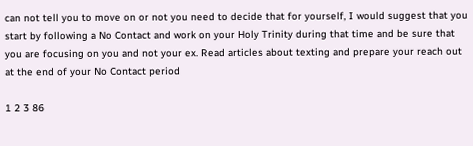can not tell you to move on or not you need to decide that for yourself, I would suggest that you start by following a No Contact and work on your Holy Trinity during that time and be sure that you are focusing on you and not your ex. Read articles about texting and prepare your reach out at the end of your No Contact period

1 2 3 86